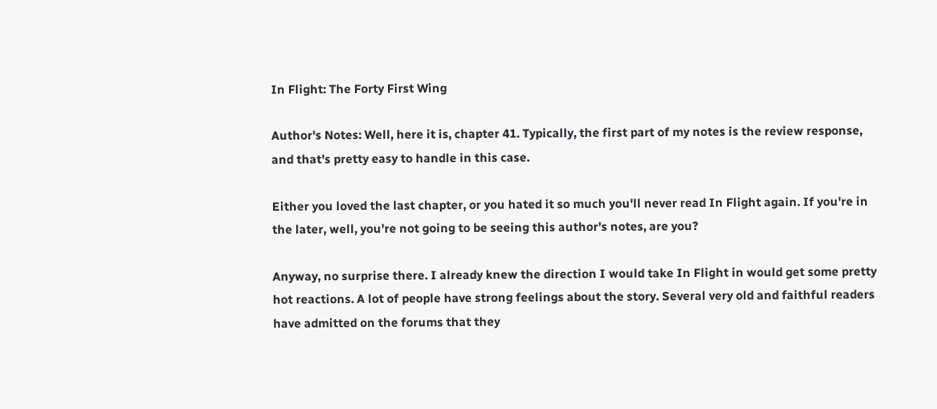In Flight: The Forty First Wing

Author's Notes: Well, here it is, chapter 41. Typically, the first part of my notes is the review response, and that's pretty easy to handle in this case.

Either you loved the last chapter, or you hated it so much you'll never read In Flight again. If you're in the later, well, you're not going to be seeing this author's notes, are you?

Anyway, no surprise there. I already knew the direction I would take In Flight in would get some pretty hot reactions. A lot of people have strong feelings about the story. Several very old and faithful readers have admitted on the forums that they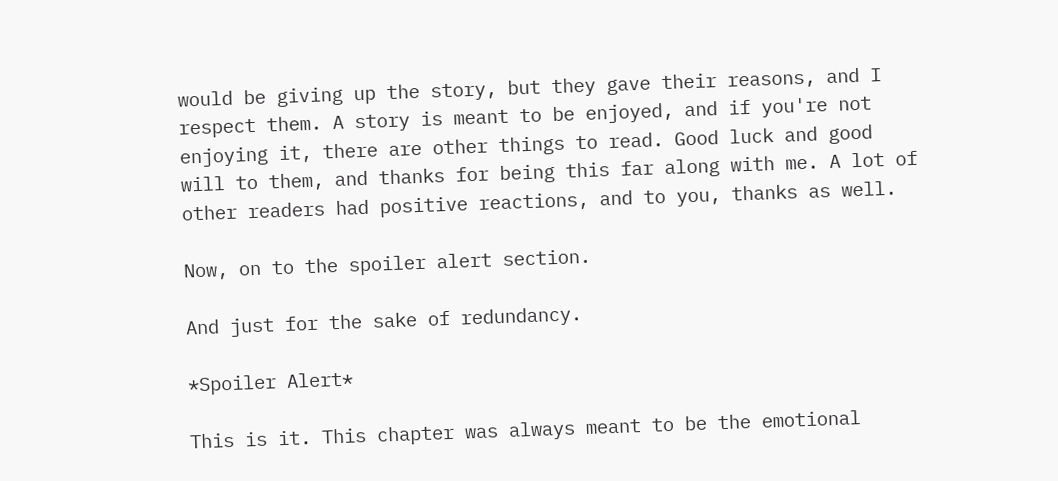would be giving up the story, but they gave their reasons, and I respect them. A story is meant to be enjoyed, and if you're not enjoying it, there are other things to read. Good luck and good will to them, and thanks for being this far along with me. A lot of other readers had positive reactions, and to you, thanks as well.

Now, on to the spoiler alert section.

And just for the sake of redundancy.

*Spoiler Alert*

This is it. This chapter was always meant to be the emotional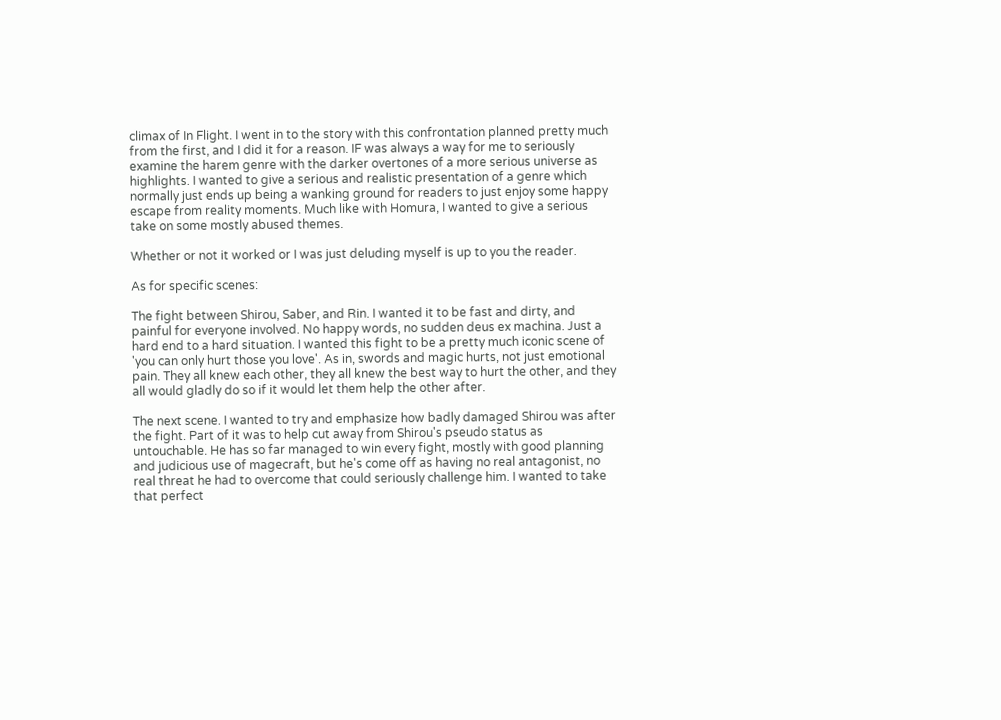climax of In Flight. I went in to the story with this confrontation planned pretty much from the first, and I did it for a reason. IF was always a way for me to seriously examine the harem genre with the darker overtones of a more serious universe as highlights. I wanted to give a serious and realistic presentation of a genre which normally just ends up being a wanking ground for readers to just enjoy some happy escape from reality moments. Much like with Homura, I wanted to give a serious take on some mostly abused themes.

Whether or not it worked or I was just deluding myself is up to you the reader.

As for specific scenes:

The fight between Shirou, Saber, and Rin. I wanted it to be fast and dirty, and painful for everyone involved. No happy words, no sudden deus ex machina. Just a hard end to a hard situation. I wanted this fight to be a pretty much iconic scene of 'you can only hurt those you love'. As in, swords and magic hurts, not just emotional pain. They all knew each other, they all knew the best way to hurt the other, and they all would gladly do so if it would let them help the other after.

The next scene. I wanted to try and emphasize how badly damaged Shirou was after the fight. Part of it was to help cut away from Shirou's pseudo status as untouchable. He has so far managed to win every fight, mostly with good planning and judicious use of magecraft, but he's come off as having no real antagonist, no real threat he had to overcome that could seriously challenge him. I wanted to take that perfect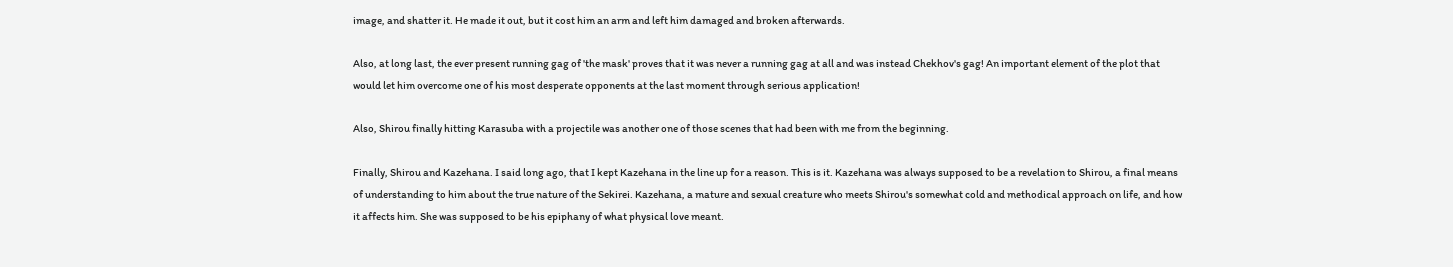image, and shatter it. He made it out, but it cost him an arm and left him damaged and broken afterwards.

Also, at long last, the ever present running gag of 'the mask' proves that it was never a running gag at all and was instead Chekhov's gag! An important element of the plot that would let him overcome one of his most desperate opponents at the last moment through serious application!

Also, Shirou finally hitting Karasuba with a projectile was another one of those scenes that had been with me from the beginning.

Finally, Shirou and Kazehana. I said long ago, that I kept Kazehana in the line up for a reason. This is it. Kazehana was always supposed to be a revelation to Shirou, a final means of understanding to him about the true nature of the Sekirei. Kazehana, a mature and sexual creature who meets Shirou's somewhat cold and methodical approach on life, and how it affects him. She was supposed to be his epiphany of what physical love meant.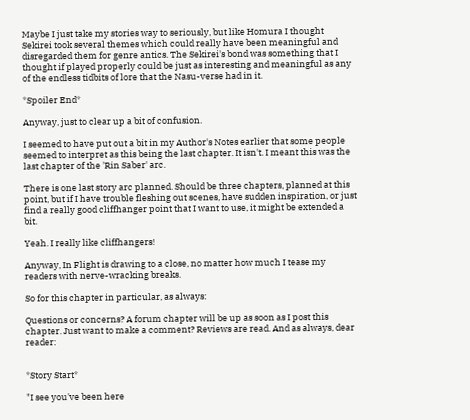Maybe I just take my stories way to seriously, but like Homura I thought Sekirei took several themes which could really have been meaningful and disregarded them for genre antics. The Sekirei's bond was something that I thought if played properly could be just as interesting and meaningful as any of the endless tidbits of lore that the Nasu-verse had in it.

*Spoiler End*

Anyway, just to clear up a bit of confusion.

I seemed to have put out a bit in my Author's Notes earlier that some people seemed to interpret as this being the last chapter. It isn't. I meant this was the last chapter of the 'Rin Saber' arc.

There is one last story arc planned. Should be three chapters, planned at this point, but if I have trouble fleshing out scenes, have sudden inspiration, or just find a really good cliffhanger point that I want to use, it might be extended a bit.

Yeah. I really like cliffhangers!

Anyway, In Flight is drawing to a close, no matter how much I tease my readers with nerve-wracking breaks.

So for this chapter in particular, as always:

Questions or concerns? A forum chapter will be up as soon as I post this chapter. Just want to make a comment? Reviews are read. And as always, dear reader:


*Story Start*

"I see you've been here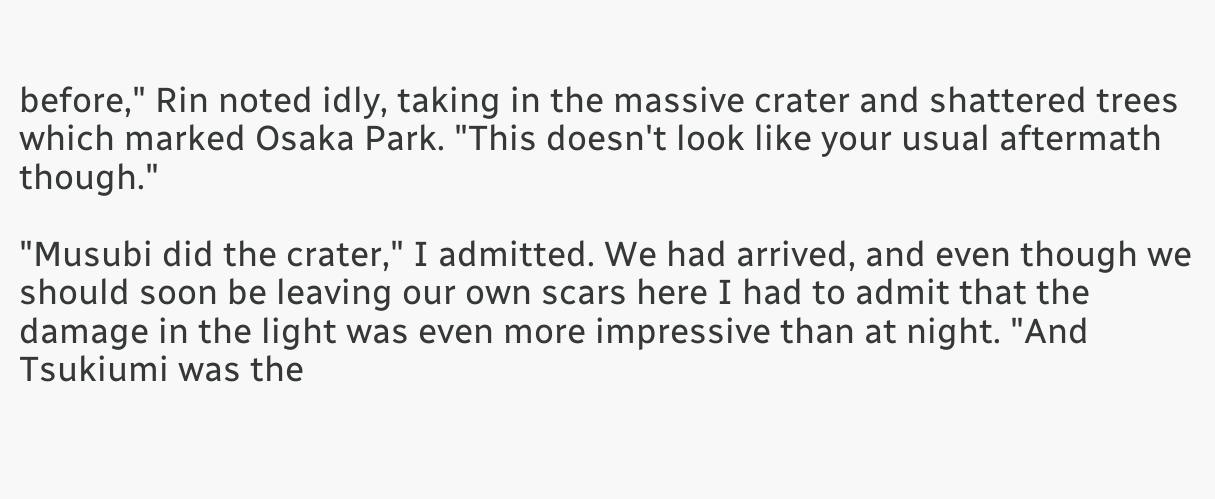before," Rin noted idly, taking in the massive crater and shattered trees which marked Osaka Park. "This doesn't look like your usual aftermath though."

"Musubi did the crater," I admitted. We had arrived, and even though we should soon be leaving our own scars here I had to admit that the damage in the light was even more impressive than at night. "And Tsukiumi was the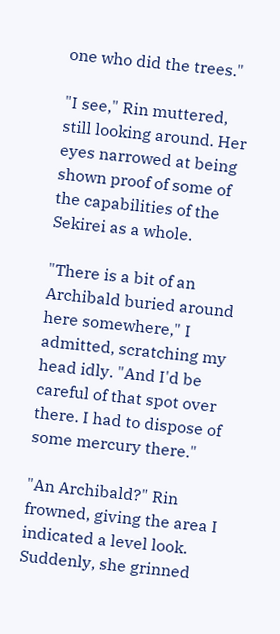one who did the trees."

"I see," Rin muttered, still looking around. Her eyes narrowed at being shown proof of some of the capabilities of the Sekirei as a whole.

"There is a bit of an Archibald buried around here somewhere," I admitted, scratching my head idly. "And I'd be careful of that spot over there. I had to dispose of some mercury there."

"An Archibald?" Rin frowned, giving the area I indicated a level look. Suddenly, she grinned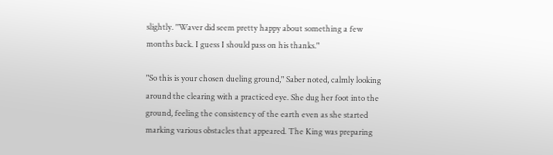slightly. "Waver did seem pretty happy about something a few months back. I guess I should pass on his thanks."

"So this is your chosen dueling ground," Saber noted, calmly looking around the clearing with a practiced eye. She dug her foot into the ground, feeling the consistency of the earth even as she started marking various obstacles that appeared. The King was preparing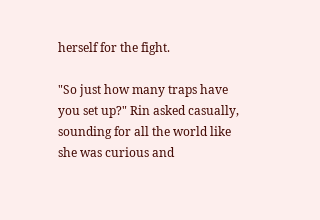herself for the fight.

"So just how many traps have you set up?" Rin asked casually, sounding for all the world like she was curious and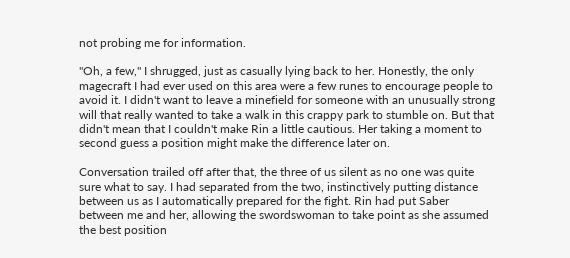not probing me for information.

"Oh, a few," I shrugged, just as casually lying back to her. Honestly, the only magecraft I had ever used on this area were a few runes to encourage people to avoid it. I didn't want to leave a minefield for someone with an unusually strong will that really wanted to take a walk in this crappy park to stumble on. But that didn't mean that I couldn't make Rin a little cautious. Her taking a moment to second guess a position might make the difference later on.

Conversation trailed off after that, the three of us silent as no one was quite sure what to say. I had separated from the two, instinctively putting distance between us as I automatically prepared for the fight. Rin had put Saber between me and her, allowing the swordswoman to take point as she assumed the best position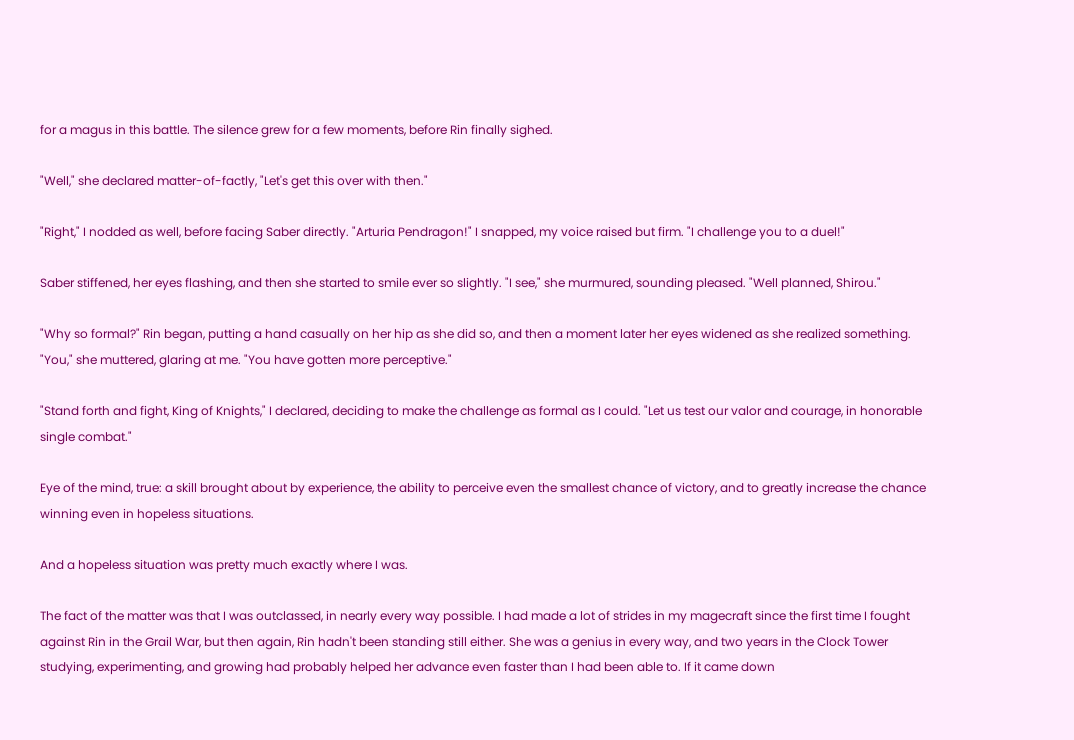for a magus in this battle. The silence grew for a few moments, before Rin finally sighed.

"Well," she declared matter-of-factly, "Let's get this over with then."

"Right," I nodded as well, before facing Saber directly. "Arturia Pendragon!" I snapped, my voice raised but firm. "I challenge you to a duel!"

Saber stiffened, her eyes flashing, and then she started to smile ever so slightly. "I see," she murmured, sounding pleased. "Well planned, Shirou."

"Why so formal?" Rin began, putting a hand casually on her hip as she did so, and then a moment later her eyes widened as she realized something. "You," she muttered, glaring at me. "You have gotten more perceptive."

"Stand forth and fight, King of Knights," I declared, deciding to make the challenge as formal as I could. "Let us test our valor and courage, in honorable single combat."

Eye of the mind, true: a skill brought about by experience, the ability to perceive even the smallest chance of victory, and to greatly increase the chance winning even in hopeless situations.

And a hopeless situation was pretty much exactly where I was.

The fact of the matter was that I was outclassed, in nearly every way possible. I had made a lot of strides in my magecraft since the first time I fought against Rin in the Grail War, but then again, Rin hadn't been standing still either. She was a genius in every way, and two years in the Clock Tower studying, experimenting, and growing had probably helped her advance even faster than I had been able to. If it came down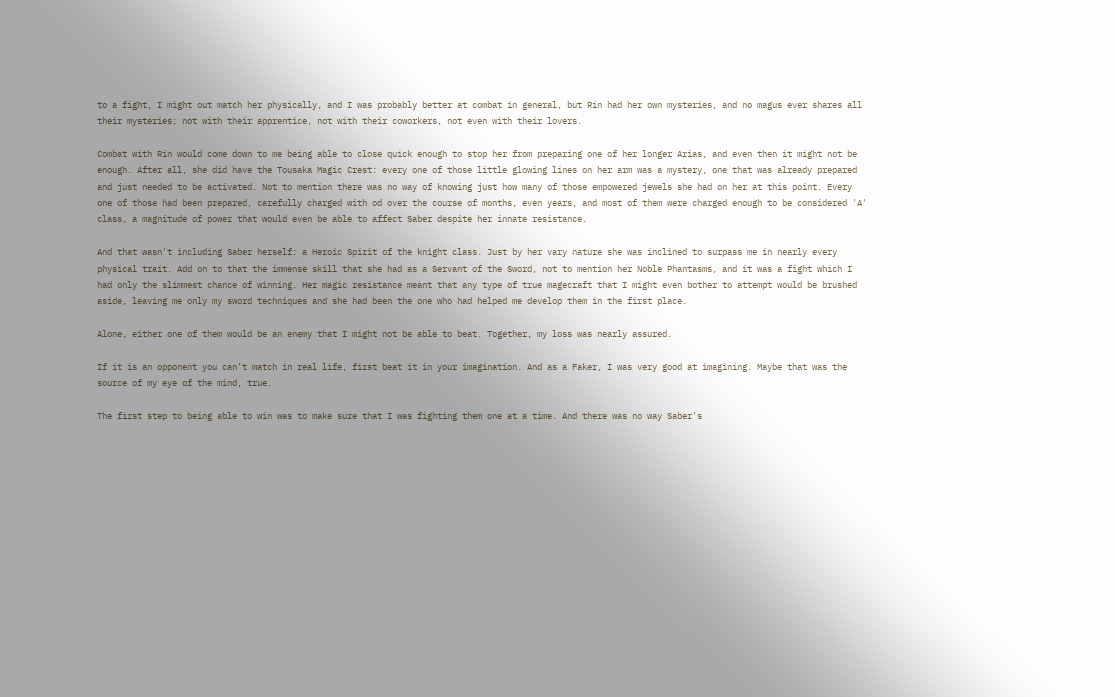to a fight, I might out match her physically, and I was probably better at combat in general, but Rin had her own mysteries, and no magus ever shares all their mysteries; not with their apprentice, not with their coworkers, not even with their lovers.

Combat with Rin would come down to me being able to close quick enough to stop her from preparing one of her longer Arias, and even then it might not be enough. After all, she did have the Tousaka Magic Crest: every one of those little glowing lines on her arm was a mystery, one that was already prepared and just needed to be activated. Not to mention there was no way of knowing just how many of those empowered jewels she had on her at this point. Every one of those had been prepared, carefully charged with od over the course of months, even years, and most of them were charged enough to be considered 'A' class, a magnitude of power that would even be able to affect Saber despite her innate resistance.

And that wasn't including Saber herself: a Heroic Spirit of the knight class. Just by her vary nature she was inclined to surpass me in nearly every physical trait. Add on to that the immense skill that she had as a Servant of the Sword, not to mention her Noble Phantasms, and it was a fight which I had only the slimmest chance of winning. Her magic resistance meant that any type of true magecraft that I might even bother to attempt would be brushed aside, leaving me only my sword techniques and she had been the one who had helped me develop them in the first place.

Alone, either one of them would be an enemy that I might not be able to beat. Together, my loss was nearly assured.

If it is an opponent you can't match in real life, first beat it in your imagination. And as a Faker, I was very good at imagining. Maybe that was the source of my eye of the mind, true.

The first step to being able to win was to make sure that I was fighting them one at a time. And there was no way Saber's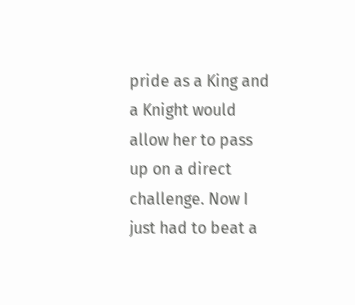pride as a King and a Knight would allow her to pass up on a direct challenge. Now I just had to beat a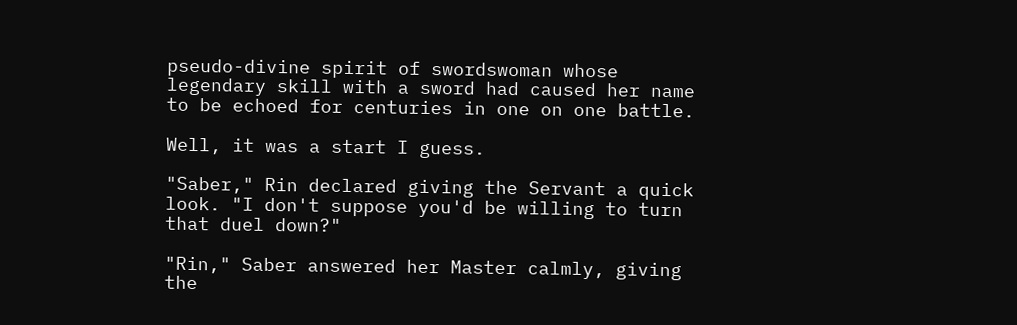pseudo-divine spirit of swordswoman whose legendary skill with a sword had caused her name to be echoed for centuries in one on one battle.

Well, it was a start I guess.

"Saber," Rin declared giving the Servant a quick look. "I don't suppose you'd be willing to turn that duel down?"

"Rin," Saber answered her Master calmly, giving the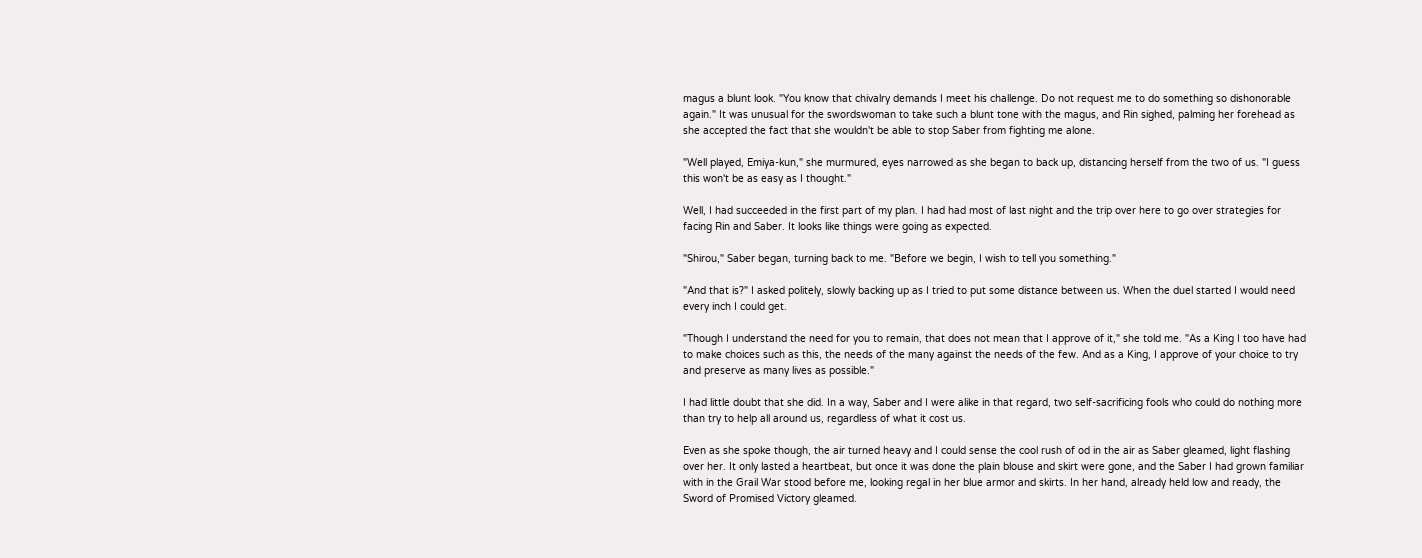magus a blunt look. "You know that chivalry demands I meet his challenge. Do not request me to do something so dishonorable again." It was unusual for the swordswoman to take such a blunt tone with the magus, and Rin sighed, palming her forehead as she accepted the fact that she wouldn't be able to stop Saber from fighting me alone.

"Well played, Emiya-kun," she murmured, eyes narrowed as she began to back up, distancing herself from the two of us. "I guess this won't be as easy as I thought."

Well, I had succeeded in the first part of my plan. I had had most of last night and the trip over here to go over strategies for facing Rin and Saber. It looks like things were going as expected.

"Shirou," Saber began, turning back to me. "Before we begin, I wish to tell you something."

"And that is?" I asked politely, slowly backing up as I tried to put some distance between us. When the duel started I would need every inch I could get.

"Though I understand the need for you to remain, that does not mean that I approve of it," she told me. "As a King I too have had to make choices such as this, the needs of the many against the needs of the few. And as a King, I approve of your choice to try and preserve as many lives as possible."

I had little doubt that she did. In a way, Saber and I were alike in that regard, two self-sacrificing fools who could do nothing more than try to help all around us, regardless of what it cost us.

Even as she spoke though, the air turned heavy and I could sense the cool rush of od in the air as Saber gleamed, light flashing over her. It only lasted a heartbeat, but once it was done the plain blouse and skirt were gone, and the Saber I had grown familiar with in the Grail War stood before me, looking regal in her blue armor and skirts. In her hand, already held low and ready, the Sword of Promised Victory gleamed.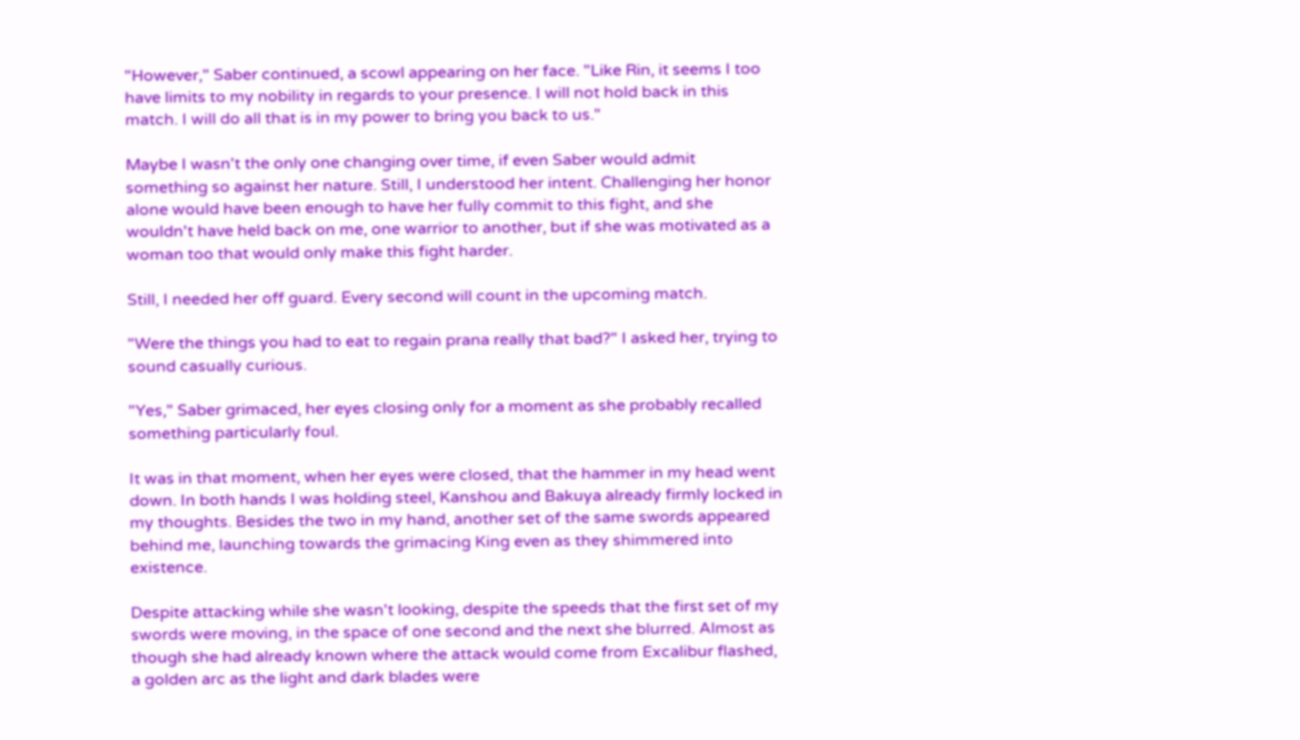"However," Saber continued, a scowl appearing on her face. "Like Rin, it seems I too have limits to my nobility in regards to your presence. I will not hold back in this match. I will do all that is in my power to bring you back to us."

Maybe I wasn't the only one changing over time, if even Saber would admit something so against her nature. Still, I understood her intent. Challenging her honor alone would have been enough to have her fully commit to this fight, and she wouldn't have held back on me, one warrior to another, but if she was motivated as a woman too that would only make this fight harder.

Still, I needed her off guard. Every second will count in the upcoming match.

"Were the things you had to eat to regain prana really that bad?" I asked her, trying to sound casually curious.

"Yes," Saber grimaced, her eyes closing only for a moment as she probably recalled something particularly foul.

It was in that moment, when her eyes were closed, that the hammer in my head went down. In both hands I was holding steel, Kanshou and Bakuya already firmly locked in my thoughts. Besides the two in my hand, another set of the same swords appeared behind me, launching towards the grimacing King even as they shimmered into existence.

Despite attacking while she wasn't looking, despite the speeds that the first set of my swords were moving, in the space of one second and the next she blurred. Almost as though she had already known where the attack would come from Excalibur flashed, a golden arc as the light and dark blades were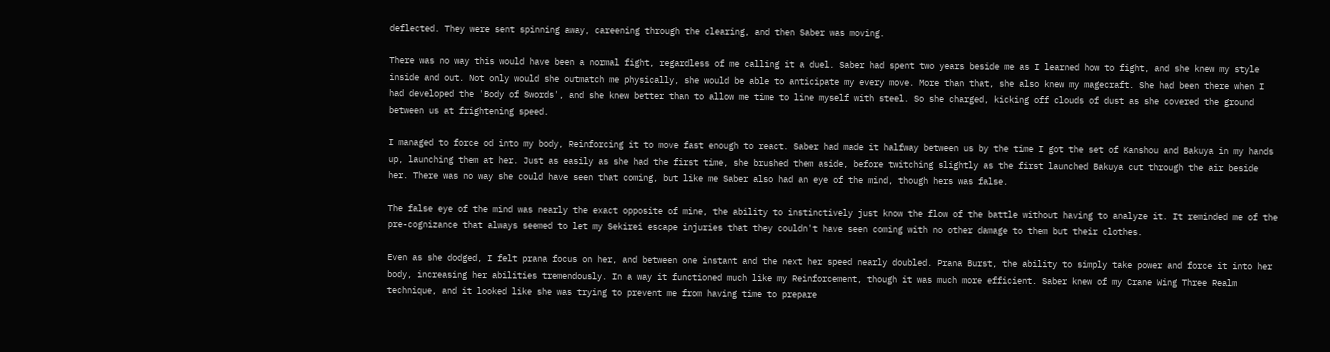deflected. They were sent spinning away, careening through the clearing, and then Saber was moving.

There was no way this would have been a normal fight, regardless of me calling it a duel. Saber had spent two years beside me as I learned how to fight, and she knew my style inside and out. Not only would she outmatch me physically, she would be able to anticipate my every move. More than that, she also knew my magecraft. She had been there when I had developed the 'Body of Swords', and she knew better than to allow me time to line myself with steel. So she charged, kicking off clouds of dust as she covered the ground between us at frightening speed.

I managed to force od into my body, Reinforcing it to move fast enough to react. Saber had made it halfway between us by the time I got the set of Kanshou and Bakuya in my hands up, launching them at her. Just as easily as she had the first time, she brushed them aside, before twitching slightly as the first launched Bakuya cut through the air beside her. There was no way she could have seen that coming, but like me Saber also had an eye of the mind, though hers was false.

The false eye of the mind was nearly the exact opposite of mine, the ability to instinctively just know the flow of the battle without having to analyze it. It reminded me of the pre-cognizance that always seemed to let my Sekirei escape injuries that they couldn't have seen coming with no other damage to them but their clothes.

Even as she dodged, I felt prana focus on her, and between one instant and the next her speed nearly doubled. Prana Burst, the ability to simply take power and force it into her body, increasing her abilities tremendously. In a way it functioned much like my Reinforcement, though it was much more efficient. Saber knew of my Crane Wing Three Realm technique, and it looked like she was trying to prevent me from having time to prepare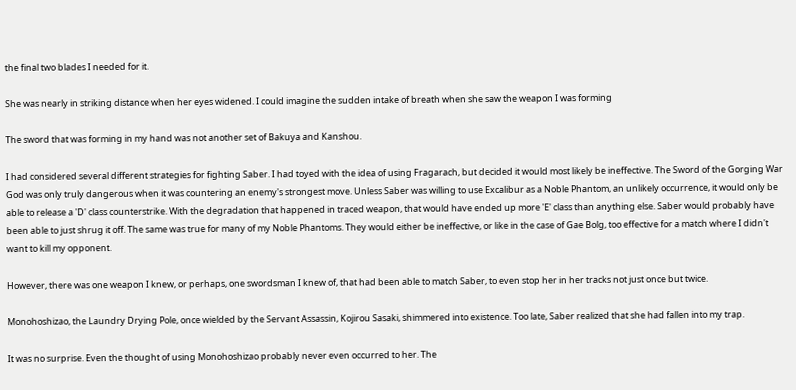the final two blades I needed for it.

She was nearly in striking distance when her eyes widened. I could imagine the sudden intake of breath when she saw the weapon I was forming

The sword that was forming in my hand was not another set of Bakuya and Kanshou.

I had considered several different strategies for fighting Saber. I had toyed with the idea of using Fragarach, but decided it would most likely be ineffective. The Sword of the Gorging War God was only truly dangerous when it was countering an enemy's strongest move. Unless Saber was willing to use Excalibur as a Noble Phantom, an unlikely occurrence, it would only be able to release a 'D' class counterstrike. With the degradation that happened in traced weapon, that would have ended up more 'E' class than anything else. Saber would probably have been able to just shrug it off. The same was true for many of my Noble Phantoms. They would either be ineffective, or like in the case of Gae Bolg, too effective for a match where I didn't want to kill my opponent.

However, there was one weapon I knew, or perhaps, one swordsman I knew of, that had been able to match Saber, to even stop her in her tracks not just once but twice.

Monohoshizao, the Laundry Drying Pole, once wielded by the Servant Assassin, Kojirou Sasaki, shimmered into existence. Too late, Saber realized that she had fallen into my trap.

It was no surprise. Even the thought of using Monohoshizao probably never even occurred to her. The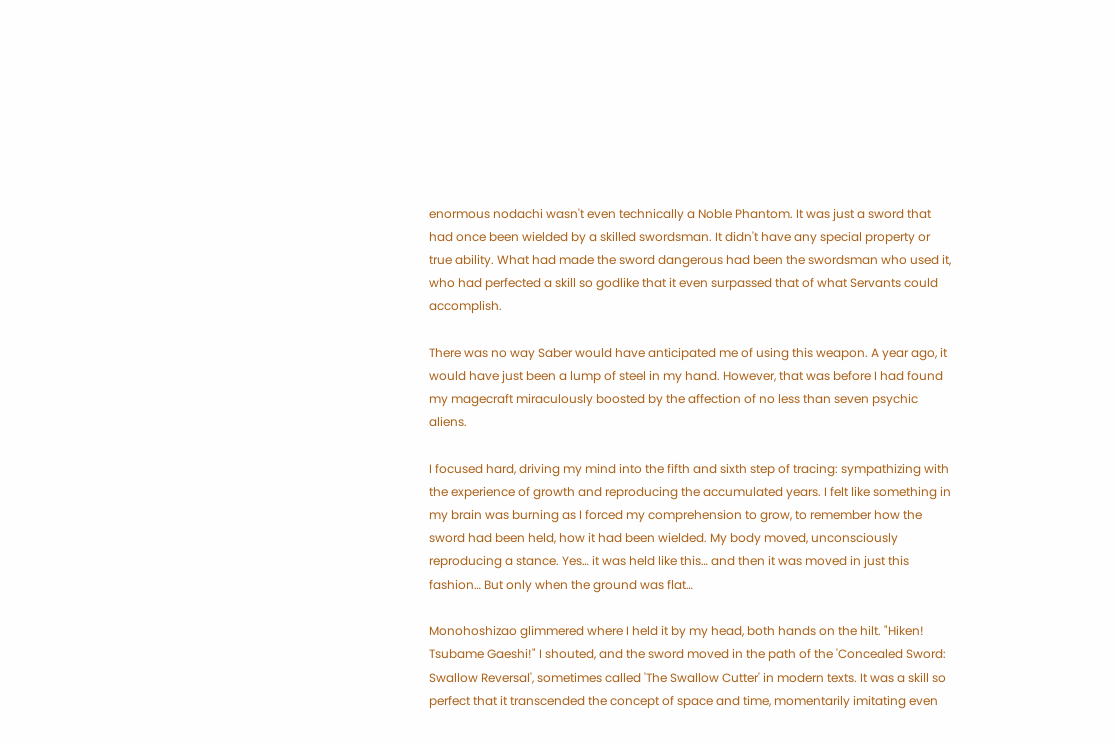enormous nodachi wasn't even technically a Noble Phantom. It was just a sword that had once been wielded by a skilled swordsman. It didn't have any special property or true ability. What had made the sword dangerous had been the swordsman who used it, who had perfected a skill so godlike that it even surpassed that of what Servants could accomplish.

There was no way Saber would have anticipated me of using this weapon. A year ago, it would have just been a lump of steel in my hand. However, that was before I had found my magecraft miraculously boosted by the affection of no less than seven psychic aliens.

I focused hard, driving my mind into the fifth and sixth step of tracing: sympathizing with the experience of growth and reproducing the accumulated years. I felt like something in my brain was burning as I forced my comprehension to grow, to remember how the sword had been held, how it had been wielded. My body moved, unconsciously reproducing a stance. Yes… it was held like this… and then it was moved in just this fashion… But only when the ground was flat…

Monohoshizao glimmered where I held it by my head, both hands on the hilt. "Hiken! Tsubame Gaeshi!" I shouted, and the sword moved in the path of the 'Concealed Sword: Swallow Reversal', sometimes called 'The Swallow Cutter' in modern texts. It was a skill so perfect that it transcended the concept of space and time, momentarily imitating even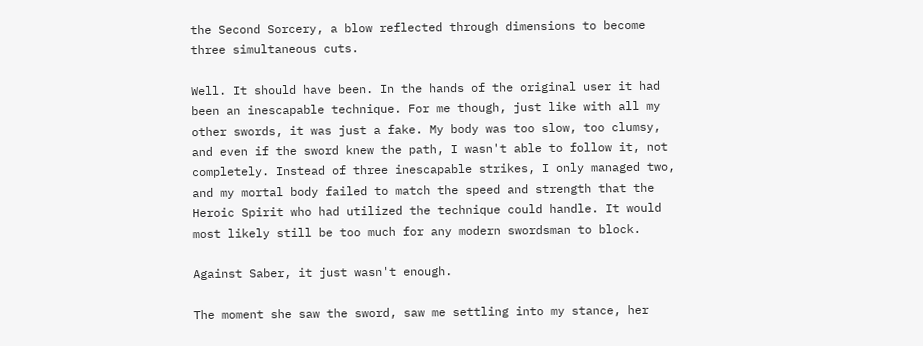the Second Sorcery, a blow reflected through dimensions to become three simultaneous cuts.

Well. It should have been. In the hands of the original user it had been an inescapable technique. For me though, just like with all my other swords, it was just a fake. My body was too slow, too clumsy, and even if the sword knew the path, I wasn't able to follow it, not completely. Instead of three inescapable strikes, I only managed two, and my mortal body failed to match the speed and strength that the Heroic Spirit who had utilized the technique could handle. It would most likely still be too much for any modern swordsman to block.

Against Saber, it just wasn't enough.

The moment she saw the sword, saw me settling into my stance, her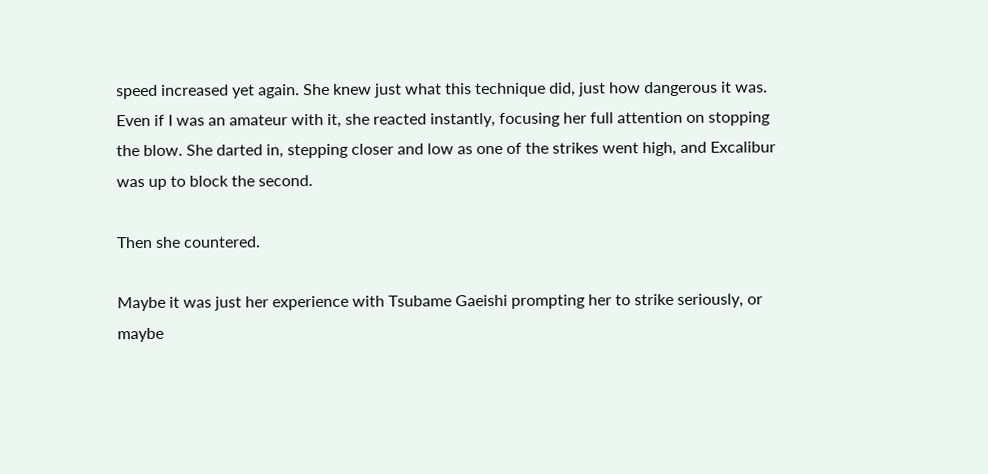speed increased yet again. She knew just what this technique did, just how dangerous it was. Even if I was an amateur with it, she reacted instantly, focusing her full attention on stopping the blow. She darted in, stepping closer and low as one of the strikes went high, and Excalibur was up to block the second.

Then she countered.

Maybe it was just her experience with Tsubame Gaeishi prompting her to strike seriously, or maybe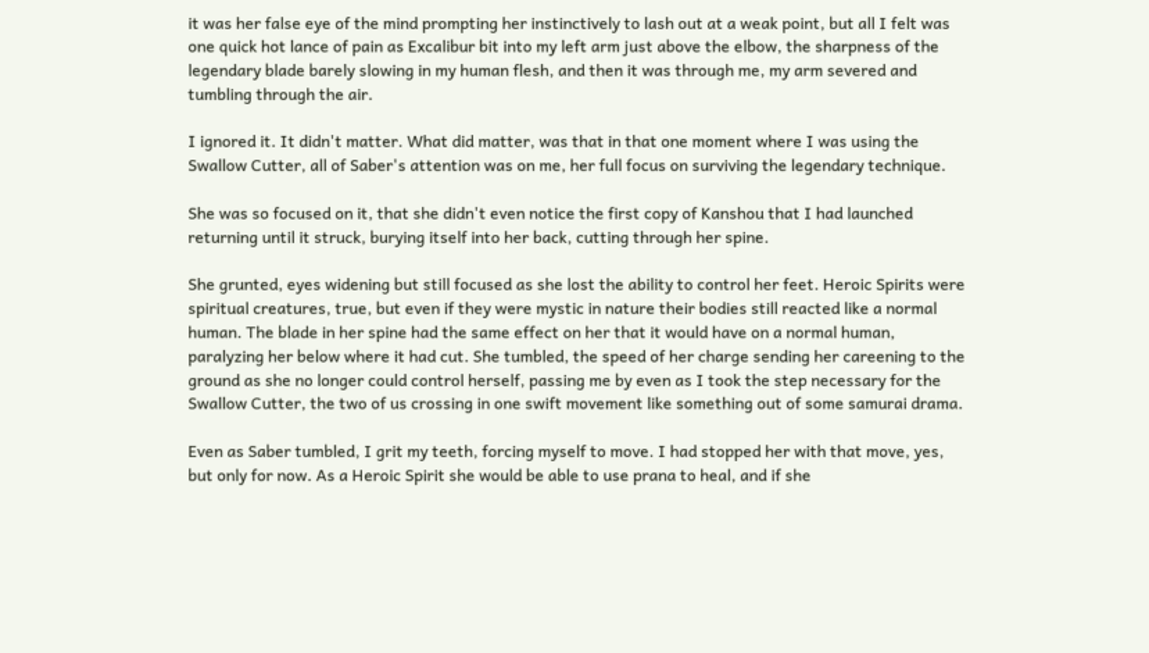it was her false eye of the mind prompting her instinctively to lash out at a weak point, but all I felt was one quick hot lance of pain as Excalibur bit into my left arm just above the elbow, the sharpness of the legendary blade barely slowing in my human flesh, and then it was through me, my arm severed and tumbling through the air.

I ignored it. It didn't matter. What did matter, was that in that one moment where I was using the Swallow Cutter, all of Saber's attention was on me, her full focus on surviving the legendary technique.

She was so focused on it, that she didn't even notice the first copy of Kanshou that I had launched returning until it struck, burying itself into her back, cutting through her spine.

She grunted, eyes widening but still focused as she lost the ability to control her feet. Heroic Spirits were spiritual creatures, true, but even if they were mystic in nature their bodies still reacted like a normal human. The blade in her spine had the same effect on her that it would have on a normal human, paralyzing her below where it had cut. She tumbled, the speed of her charge sending her careening to the ground as she no longer could control herself, passing me by even as I took the step necessary for the Swallow Cutter, the two of us crossing in one swift movement like something out of some samurai drama.

Even as Saber tumbled, I grit my teeth, forcing myself to move. I had stopped her with that move, yes, but only for now. As a Heroic Spirit she would be able to use prana to heal, and if she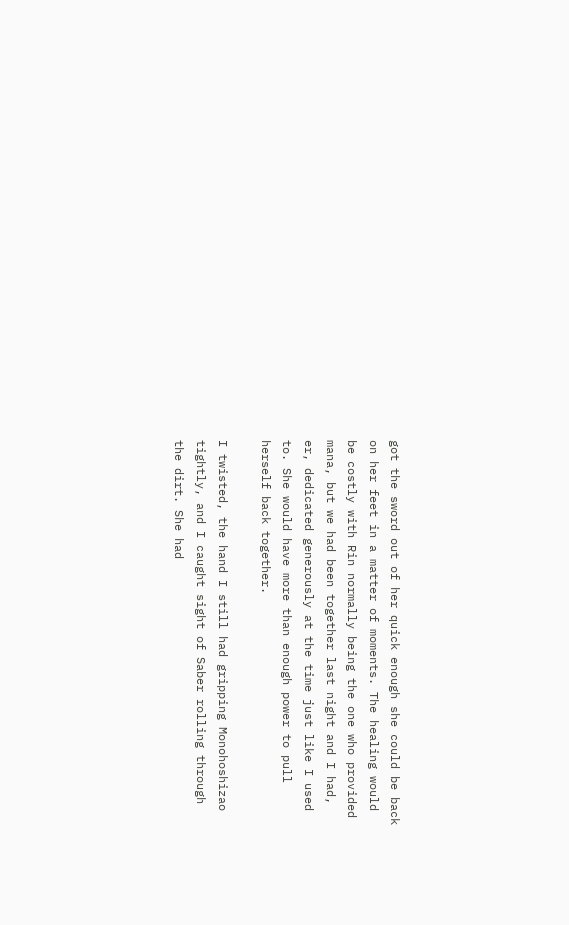got the sword out of her quick enough she could be back on her feet in a matter of moments. The healing would be costly with Rin normally being the one who provided mana, but we had been together last night and I had, er, dedicated generously at the time just like I used to. She would have more than enough power to pull herself back together.

I twisted, the hand I still had gripping Monohoshizao tightly, and I caught sight of Saber rolling through the dirt. She had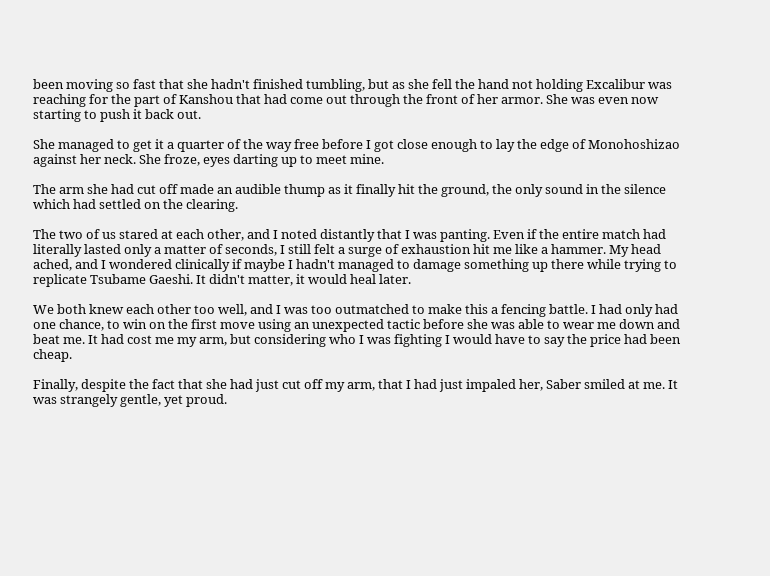been moving so fast that she hadn't finished tumbling, but as she fell the hand not holding Excalibur was reaching for the part of Kanshou that had come out through the front of her armor. She was even now starting to push it back out.

She managed to get it a quarter of the way free before I got close enough to lay the edge of Monohoshizao against her neck. She froze, eyes darting up to meet mine.

The arm she had cut off made an audible thump as it finally hit the ground, the only sound in the silence which had settled on the clearing.

The two of us stared at each other, and I noted distantly that I was panting. Even if the entire match had literally lasted only a matter of seconds, I still felt a surge of exhaustion hit me like a hammer. My head ached, and I wondered clinically if maybe I hadn't managed to damage something up there while trying to replicate Tsubame Gaeshi. It didn't matter, it would heal later.

We both knew each other too well, and I was too outmatched to make this a fencing battle. I had only had one chance, to win on the first move using an unexpected tactic before she was able to wear me down and beat me. It had cost me my arm, but considering who I was fighting I would have to say the price had been cheap.

Finally, despite the fact that she had just cut off my arm, that I had just impaled her, Saber smiled at me. It was strangely gentle, yet proud.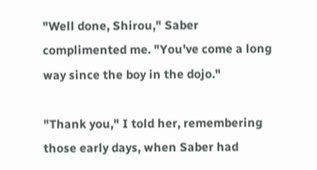"Well done, Shirou," Saber complimented me. "You've come a long way since the boy in the dojo."

"Thank you," I told her, remembering those early days, when Saber had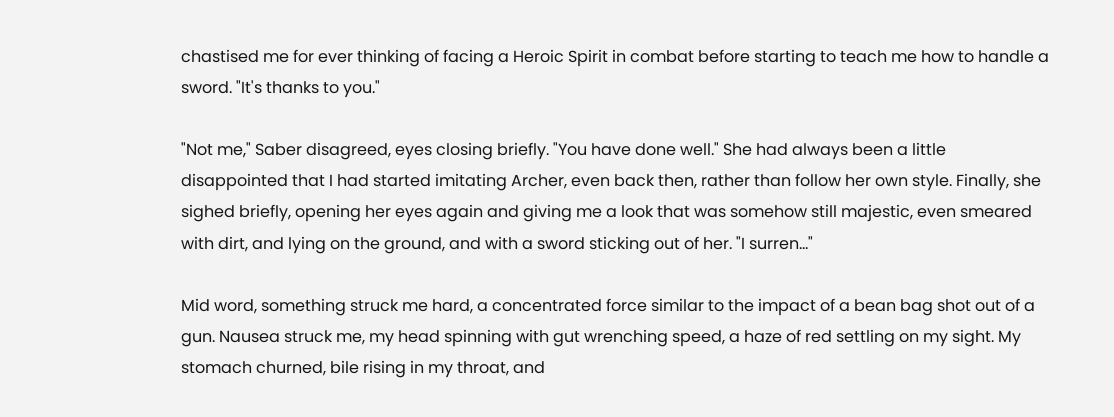chastised me for ever thinking of facing a Heroic Spirit in combat before starting to teach me how to handle a sword. "It's thanks to you."

"Not me," Saber disagreed, eyes closing briefly. "You have done well." She had always been a little disappointed that I had started imitating Archer, even back then, rather than follow her own style. Finally, she sighed briefly, opening her eyes again and giving me a look that was somehow still majestic, even smeared with dirt, and lying on the ground, and with a sword sticking out of her. "I surren…"

Mid word, something struck me hard, a concentrated force similar to the impact of a bean bag shot out of a gun. Nausea struck me, my head spinning with gut wrenching speed, a haze of red settling on my sight. My stomach churned, bile rising in my throat, and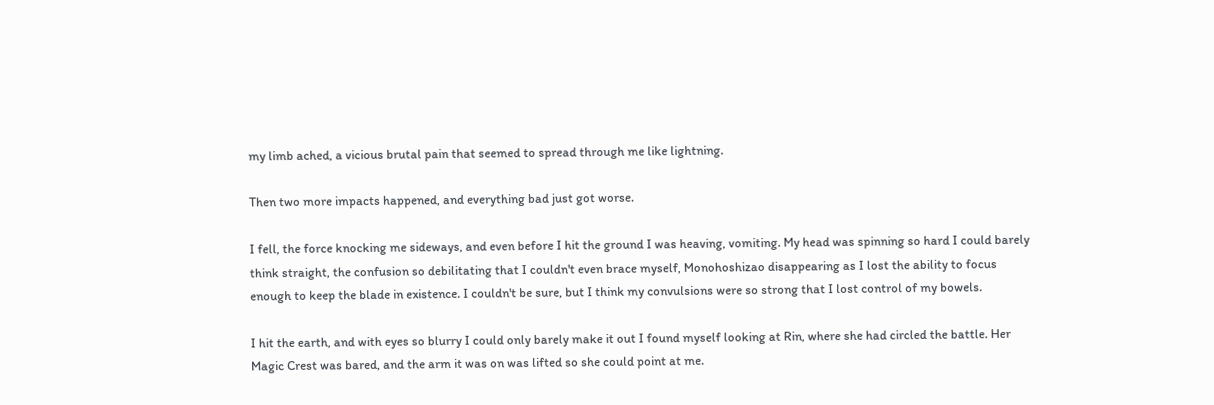my limb ached, a vicious brutal pain that seemed to spread through me like lightning.

Then two more impacts happened, and everything bad just got worse.

I fell, the force knocking me sideways, and even before I hit the ground I was heaving, vomiting. My head was spinning so hard I could barely think straight, the confusion so debilitating that I couldn't even brace myself, Monohoshizao disappearing as I lost the ability to focus enough to keep the blade in existence. I couldn't be sure, but I think my convulsions were so strong that I lost control of my bowels.

I hit the earth, and with eyes so blurry I could only barely make it out I found myself looking at Rin, where she had circled the battle. Her Magic Crest was bared, and the arm it was on was lifted so she could point at me.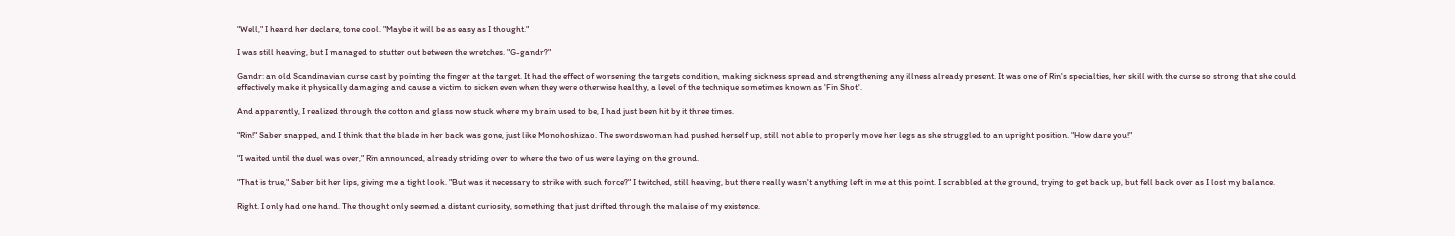"Well," I heard her declare, tone cool. "Maybe it will be as easy as I thought."

I was still heaving, but I managed to stutter out between the wretches. "G-gandr?"

Gandr: an old Scandinavian curse cast by pointing the finger at the target. It had the effect of worsening the targets condition, making sickness spread and strengthening any illness already present. It was one of Rin's specialties, her skill with the curse so strong that she could effectively make it physically damaging and cause a victim to sicken even when they were otherwise healthy, a level of the technique sometimes known as 'Fin Shot'.

And apparently, I realized through the cotton and glass now stuck where my brain used to be, I had just been hit by it three times.

"Rin!" Saber snapped, and I think that the blade in her back was gone, just like Monohoshizao. The swordswoman had pushed herself up, still not able to properly move her legs as she struggled to an upright position. "How dare you!"

"I waited until the duel was over," Rin announced, already striding over to where the two of us were laying on the ground.

"That is true," Saber bit her lips, giving me a tight look. "But was it necessary to strike with such force?" I twitched, still heaving, but there really wasn't anything left in me at this point. I scrabbled at the ground, trying to get back up, but fell back over as I lost my balance.

Right. I only had one hand. The thought only seemed a distant curiosity, something that just drifted through the malaise of my existence.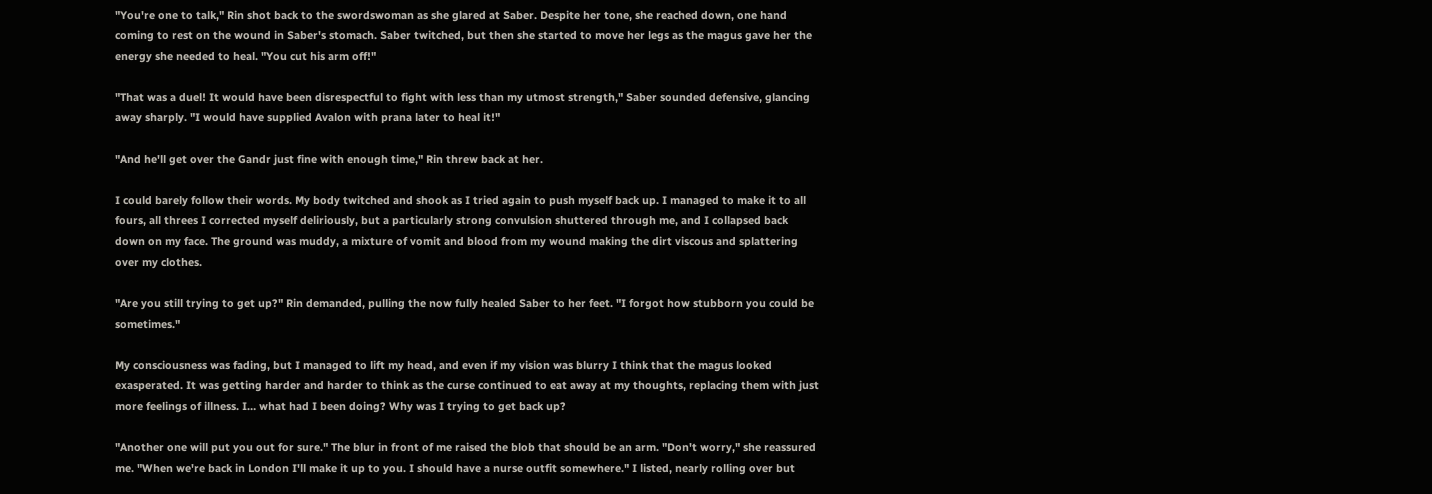"You're one to talk," Rin shot back to the swordswoman as she glared at Saber. Despite her tone, she reached down, one hand coming to rest on the wound in Saber's stomach. Saber twitched, but then she started to move her legs as the magus gave her the energy she needed to heal. "You cut his arm off!"

"That was a duel! It would have been disrespectful to fight with less than my utmost strength," Saber sounded defensive, glancing away sharply. "I would have supplied Avalon with prana later to heal it!"

"And he'll get over the Gandr just fine with enough time," Rin threw back at her.

I could barely follow their words. My body twitched and shook as I tried again to push myself back up. I managed to make it to all fours, all threes I corrected myself deliriously, but a particularly strong convulsion shuttered through me, and I collapsed back down on my face. The ground was muddy, a mixture of vomit and blood from my wound making the dirt viscous and splattering over my clothes.

"Are you still trying to get up?" Rin demanded, pulling the now fully healed Saber to her feet. "I forgot how stubborn you could be sometimes."

My consciousness was fading, but I managed to lift my head, and even if my vision was blurry I think that the magus looked exasperated. It was getting harder and harder to think as the curse continued to eat away at my thoughts, replacing them with just more feelings of illness. I… what had I been doing? Why was I trying to get back up?

"Another one will put you out for sure." The blur in front of me raised the blob that should be an arm. "Don't worry," she reassured me. "When we're back in London I'll make it up to you. I should have a nurse outfit somewhere." I listed, nearly rolling over but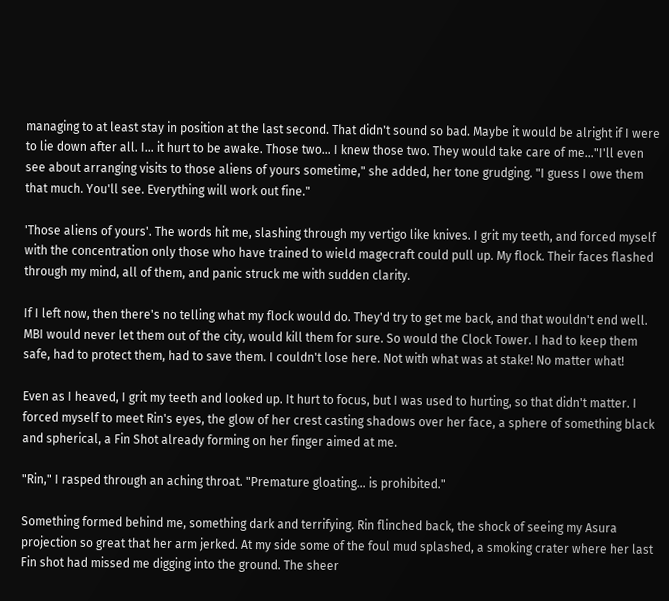managing to at least stay in position at the last second. That didn't sound so bad. Maybe it would be alright if I were to lie down after all. I… it hurt to be awake. Those two… I knew those two. They would take care of me…"I'll even see about arranging visits to those aliens of yours sometime," she added, her tone grudging. "I guess I owe them that much. You'll see. Everything will work out fine."

'Those aliens of yours'. The words hit me, slashing through my vertigo like knives. I grit my teeth, and forced myself with the concentration only those who have trained to wield magecraft could pull up. My flock. Their faces flashed through my mind, all of them, and panic struck me with sudden clarity.

If I left now, then there's no telling what my flock would do. They'd try to get me back, and that wouldn't end well. MBI would never let them out of the city, would kill them for sure. So would the Clock Tower. I had to keep them safe, had to protect them, had to save them. I couldn't lose here. Not with what was at stake! No matter what!

Even as I heaved, I grit my teeth and looked up. It hurt to focus, but I was used to hurting, so that didn't matter. I forced myself to meet Rin's eyes, the glow of her crest casting shadows over her face, a sphere of something black and spherical, a Fin Shot already forming on her finger aimed at me.

"Rin," I rasped through an aching throat. "Premature gloating… is prohibited."

Something formed behind me, something dark and terrifying. Rin flinched back, the shock of seeing my Asura projection so great that her arm jerked. At my side some of the foul mud splashed, a smoking crater where her last Fin shot had missed me digging into the ground. The sheer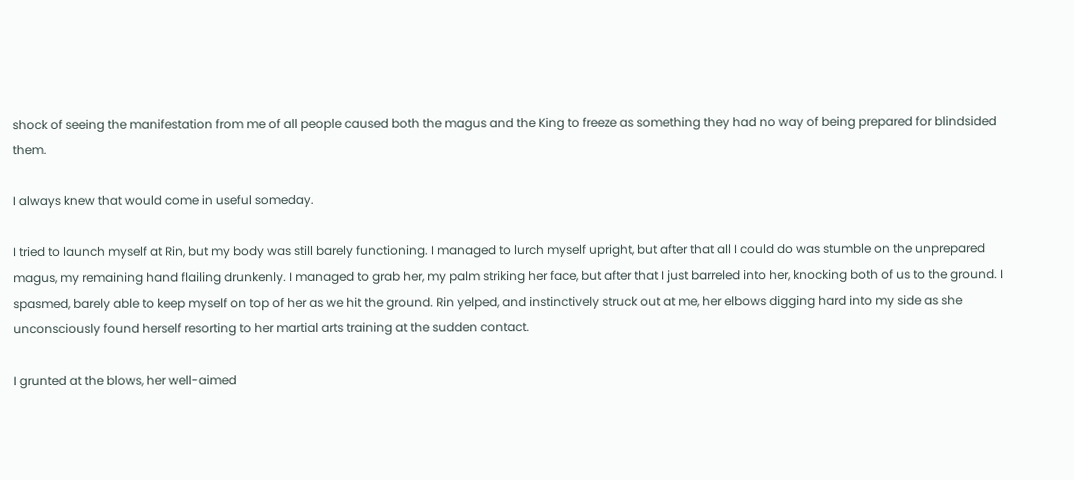shock of seeing the manifestation from me of all people caused both the magus and the King to freeze as something they had no way of being prepared for blindsided them.

I always knew that would come in useful someday.

I tried to launch myself at Rin, but my body was still barely functioning. I managed to lurch myself upright, but after that all I could do was stumble on the unprepared magus, my remaining hand flailing drunkenly. I managed to grab her, my palm striking her face, but after that I just barreled into her, knocking both of us to the ground. I spasmed, barely able to keep myself on top of her as we hit the ground. Rin yelped, and instinctively struck out at me, her elbows digging hard into my side as she unconsciously found herself resorting to her martial arts training at the sudden contact.

I grunted at the blows, her well-aimed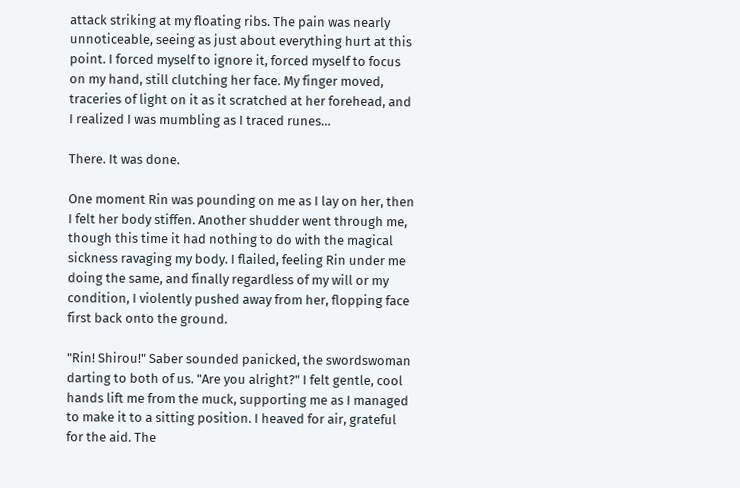attack striking at my floating ribs. The pain was nearly unnoticeable, seeing as just about everything hurt at this point. I forced myself to ignore it, forced myself to focus on my hand, still clutching her face. My finger moved, traceries of light on it as it scratched at her forehead, and I realized I was mumbling as I traced runes…

There. It was done.

One moment Rin was pounding on me as I lay on her, then I felt her body stiffen. Another shudder went through me, though this time it had nothing to do with the magical sickness ravaging my body. I flailed, feeling Rin under me doing the same, and finally regardless of my will or my condition, I violently pushed away from her, flopping face first back onto the ground.

"Rin! Shirou!" Saber sounded panicked, the swordswoman darting to both of us. "Are you alright?" I felt gentle, cool hands lift me from the muck, supporting me as I managed to make it to a sitting position. I heaved for air, grateful for the aid. The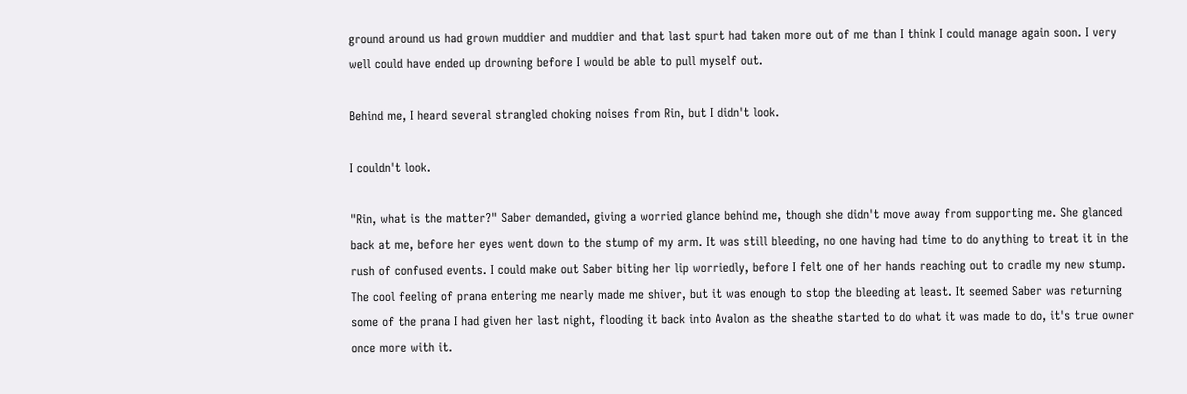ground around us had grown muddier and muddier and that last spurt had taken more out of me than I think I could manage again soon. I very well could have ended up drowning before I would be able to pull myself out.

Behind me, I heard several strangled choking noises from Rin, but I didn't look.

I couldn't look.

"Rin, what is the matter?" Saber demanded, giving a worried glance behind me, though she didn't move away from supporting me. She glanced back at me, before her eyes went down to the stump of my arm. It was still bleeding, no one having had time to do anything to treat it in the rush of confused events. I could make out Saber biting her lip worriedly, before I felt one of her hands reaching out to cradle my new stump. The cool feeling of prana entering me nearly made me shiver, but it was enough to stop the bleeding at least. It seemed Saber was returning some of the prana I had given her last night, flooding it back into Avalon as the sheathe started to do what it was made to do, it's true owner once more with it.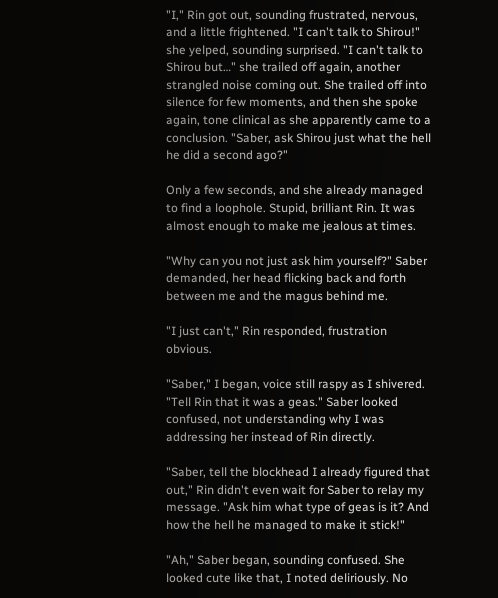"I," Rin got out, sounding frustrated, nervous, and a little frightened. "I can't talk to Shirou!" she yelped, sounding surprised. "I can't talk to Shirou but…" she trailed off again, another strangled noise coming out. She trailed off into silence for few moments, and then she spoke again, tone clinical as she apparently came to a conclusion. "Saber, ask Shirou just what the hell he did a second ago?"

Only a few seconds, and she already managed to find a loophole. Stupid, brilliant Rin. It was almost enough to make me jealous at times.

"Why can you not just ask him yourself?" Saber demanded, her head flicking back and forth between me and the magus behind me.

"I just can't," Rin responded, frustration obvious.

"Saber," I began, voice still raspy as I shivered. "Tell Rin that it was a geas." Saber looked confused, not understanding why I was addressing her instead of Rin directly.

"Saber, tell the blockhead I already figured that out," Rin didn't even wait for Saber to relay my message. "Ask him what type of geas is it? And how the hell he managed to make it stick!"

"Ah," Saber began, sounding confused. She looked cute like that, I noted deliriously. No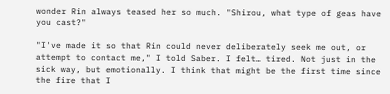wonder Rin always teased her so much. "Shirou, what type of geas have you cast?"

"I've made it so that Rin could never deliberately seek me out, or attempt to contact me," I told Saber. I felt… tired. Not just in the sick way, but emotionally. I think that might be the first time since the fire that I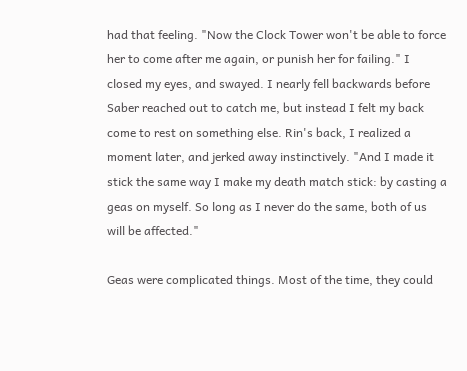had that feeling. "Now the Clock Tower won't be able to force her to come after me again, or punish her for failing." I closed my eyes, and swayed. I nearly fell backwards before Saber reached out to catch me, but instead I felt my back come to rest on something else. Rin's back, I realized a moment later, and jerked away instinctively. "And I made it stick the same way I make my death match stick: by casting a geas on myself. So long as I never do the same, both of us will be affected."

Geas were complicated things. Most of the time, they could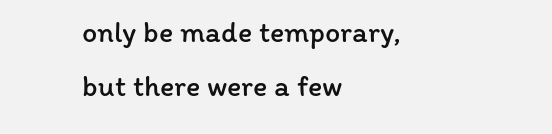only be made temporary, but there were a few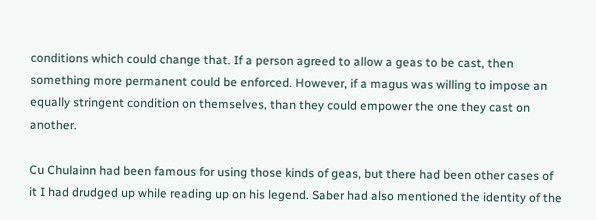conditions which could change that. If a person agreed to allow a geas to be cast, then something more permanent could be enforced. However, if a magus was willing to impose an equally stringent condition on themselves, than they could empower the one they cast on another.

Cu Chulainn had been famous for using those kinds of geas, but there had been other cases of it I had drudged up while reading up on his legend. Saber had also mentioned the identity of the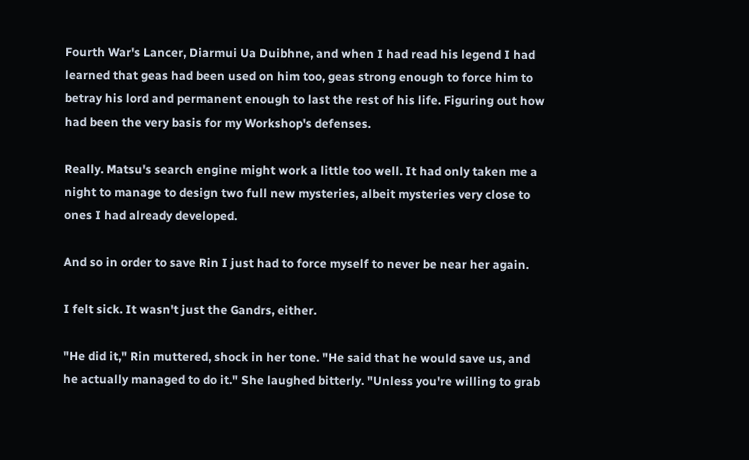Fourth War's Lancer, Diarmui Ua Duibhne, and when I had read his legend I had learned that geas had been used on him too, geas strong enough to force him to betray his lord and permanent enough to last the rest of his life. Figuring out how had been the very basis for my Workshop's defenses.

Really. Matsu's search engine might work a little too well. It had only taken me a night to manage to design two full new mysteries, albeit mysteries very close to ones I had already developed.

And so in order to save Rin I just had to force myself to never be near her again.

I felt sick. It wasn't just the Gandrs, either.

"He did it," Rin muttered, shock in her tone. "He said that he would save us, and he actually managed to do it." She laughed bitterly. "Unless you're willing to grab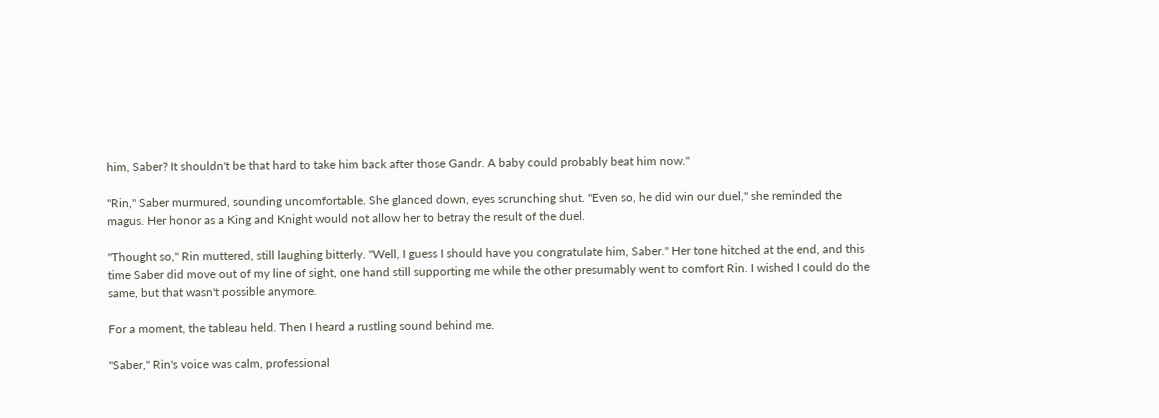him, Saber? It shouldn't be that hard to take him back after those Gandr. A baby could probably beat him now."

"Rin," Saber murmured, sounding uncomfortable. She glanced down, eyes scrunching shut. "Even so, he did win our duel," she reminded the magus. Her honor as a King and Knight would not allow her to betray the result of the duel.

"Thought so," Rin muttered, still laughing bitterly. "Well, I guess I should have you congratulate him, Saber." Her tone hitched at the end, and this time Saber did move out of my line of sight, one hand still supporting me while the other presumably went to comfort Rin. I wished I could do the same, but that wasn't possible anymore.

For a moment, the tableau held. Then I heard a rustling sound behind me.

"Saber," Rin's voice was calm, professional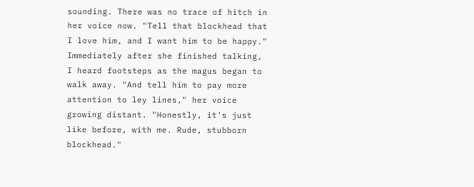sounding. There was no trace of hitch in her voice now. "Tell that blockhead that I love him, and I want him to be happy." Immediately after she finished talking, I heard footsteps as the magus began to walk away. "And tell him to pay more attention to ley lines," her voice growing distant. "Honestly, it's just like before, with me. Rude, stubborn blockhead."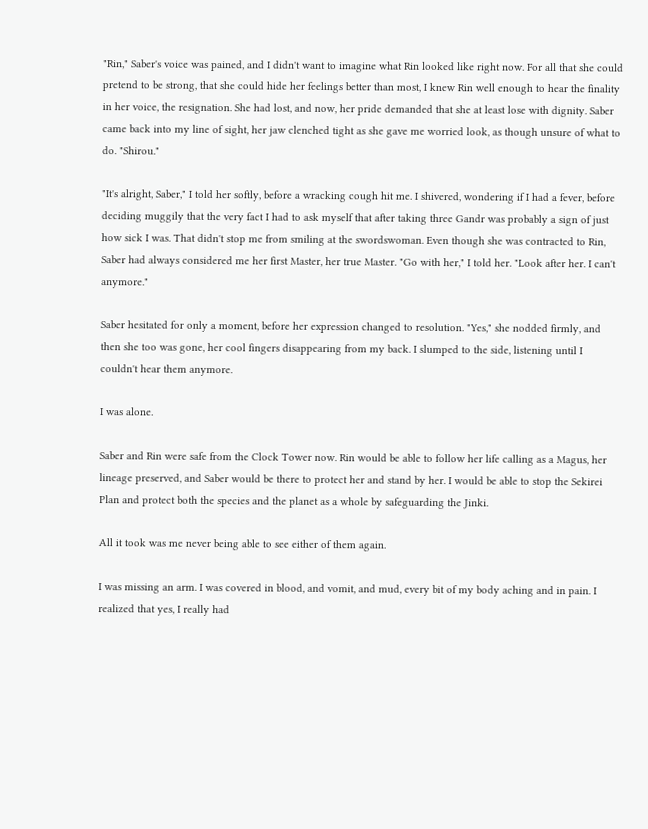"Rin," Saber's voice was pained, and I didn't want to imagine what Rin looked like right now. For all that she could pretend to be strong, that she could hide her feelings better than most, I knew Rin well enough to hear the finality in her voice, the resignation. She had lost, and now, her pride demanded that she at least lose with dignity. Saber came back into my line of sight, her jaw clenched tight as she gave me worried look, as though unsure of what to do. "Shirou."

"It's alright, Saber," I told her softly, before a wracking cough hit me. I shivered, wondering if I had a fever, before deciding muggily that the very fact I had to ask myself that after taking three Gandr was probably a sign of just how sick I was. That didn't stop me from smiling at the swordswoman. Even though she was contracted to Rin, Saber had always considered me her first Master, her true Master. "Go with her," I told her. "Look after her. I can't anymore."

Saber hesitated for only a moment, before her expression changed to resolution. "Yes," she nodded firmly, and then she too was gone, her cool fingers disappearing from my back. I slumped to the side, listening until I couldn't hear them anymore.

I was alone.

Saber and Rin were safe from the Clock Tower now. Rin would be able to follow her life calling as a Magus, her lineage preserved, and Saber would be there to protect her and stand by her. I would be able to stop the Sekirei Plan and protect both the species and the planet as a whole by safeguarding the Jinki.

All it took was me never being able to see either of them again.

I was missing an arm. I was covered in blood, and vomit, and mud, every bit of my body aching and in pain. I realized that yes, I really had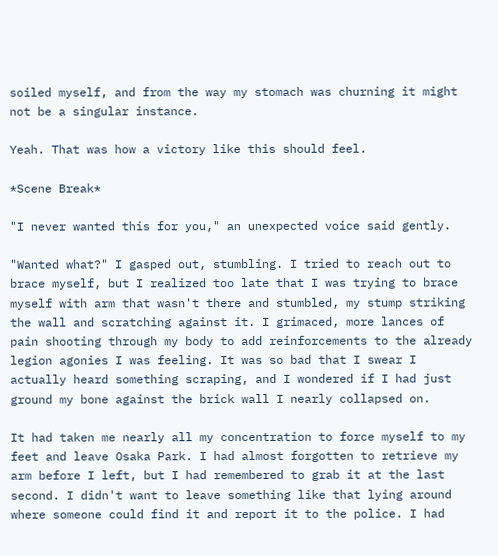soiled myself, and from the way my stomach was churning it might not be a singular instance.

Yeah. That was how a victory like this should feel.

*Scene Break*

"I never wanted this for you," an unexpected voice said gently.

"Wanted what?" I gasped out, stumbling. I tried to reach out to brace myself, but I realized too late that I was trying to brace myself with arm that wasn't there and stumbled, my stump striking the wall and scratching against it. I grimaced, more lances of pain shooting through my body to add reinforcements to the already legion agonies I was feeling. It was so bad that I swear I actually heard something scraping, and I wondered if I had just ground my bone against the brick wall I nearly collapsed on.

It had taken me nearly all my concentration to force myself to my feet and leave Osaka Park. I had almost forgotten to retrieve my arm before I left, but I had remembered to grab it at the last second. I didn't want to leave something like that lying around where someone could find it and report it to the police. I had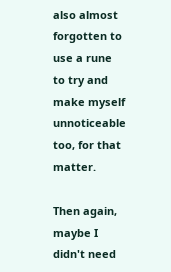also almost forgotten to use a rune to try and make myself unnoticeable too, for that matter.

Then again, maybe I didn't need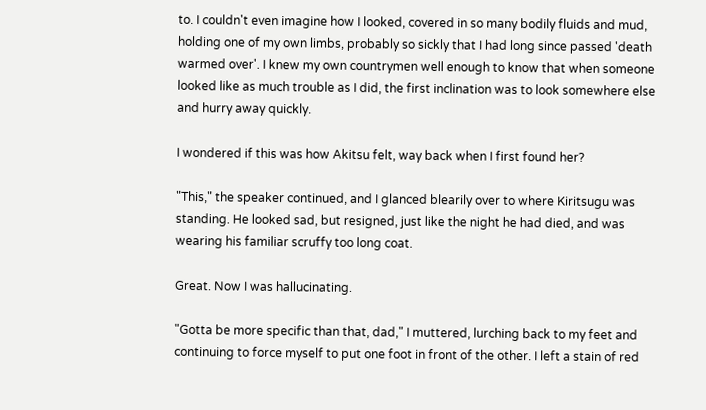to. I couldn't even imagine how I looked, covered in so many bodily fluids and mud, holding one of my own limbs, probably so sickly that I had long since passed 'death warmed over'. I knew my own countrymen well enough to know that when someone looked like as much trouble as I did, the first inclination was to look somewhere else and hurry away quickly.

I wondered if this was how Akitsu felt, way back when I first found her?

"This," the speaker continued, and I glanced blearily over to where Kiritsugu was standing. He looked sad, but resigned, just like the night he had died, and was wearing his familiar scruffy too long coat.

Great. Now I was hallucinating.

"Gotta be more specific than that, dad," I muttered, lurching back to my feet and continuing to force myself to put one foot in front of the other. I left a stain of red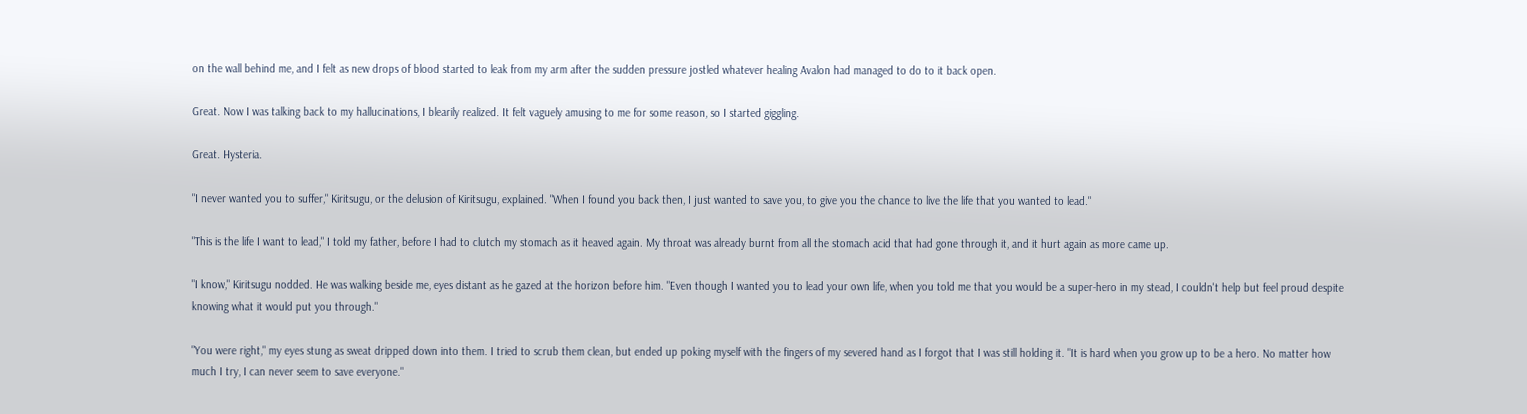on the wall behind me, and I felt as new drops of blood started to leak from my arm after the sudden pressure jostled whatever healing Avalon had managed to do to it back open.

Great. Now I was talking back to my hallucinations, I blearily realized. It felt vaguely amusing to me for some reason, so I started giggling.

Great. Hysteria.

"I never wanted you to suffer," Kiritsugu, or the delusion of Kiritsugu, explained. "When I found you back then, I just wanted to save you, to give you the chance to live the life that you wanted to lead."

"This is the life I want to lead," I told my father, before I had to clutch my stomach as it heaved again. My throat was already burnt from all the stomach acid that had gone through it, and it hurt again as more came up.

"I know," Kiritsugu nodded. He was walking beside me, eyes distant as he gazed at the horizon before him. "Even though I wanted you to lead your own life, when you told me that you would be a super-hero in my stead, I couldn't help but feel proud despite knowing what it would put you through."

"You were right," my eyes stung as sweat dripped down into them. I tried to scrub them clean, but ended up poking myself with the fingers of my severed hand as I forgot that I was still holding it. "It is hard when you grow up to be a hero. No matter how much I try, I can never seem to save everyone."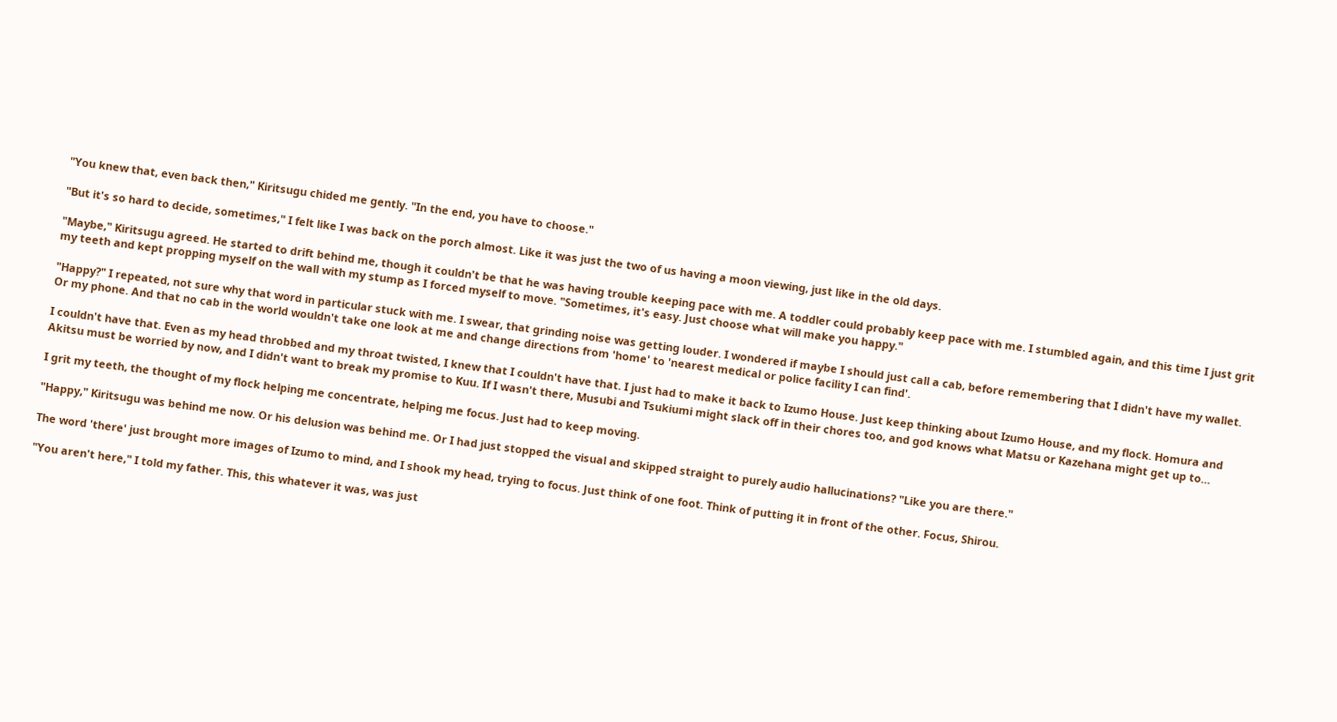"You knew that, even back then," Kiritsugu chided me gently. "In the end, you have to choose."

"But it's so hard to decide, sometimes," I felt like I was back on the porch almost. Like it was just the two of us having a moon viewing, just like in the old days.

"Maybe," Kiritsugu agreed. He started to drift behind me, though it couldn't be that he was having trouble keeping pace with me. A toddler could probably keep pace with me. I stumbled again, and this time I just grit my teeth and kept propping myself on the wall with my stump as I forced myself to move. "Sometimes, it's easy. Just choose what will make you happy."

"Happy?" I repeated, not sure why that word in particular stuck with me. I swear, that grinding noise was getting louder. I wondered if maybe I should just call a cab, before remembering that I didn't have my wallet. Or my phone. And that no cab in the world wouldn't take one look at me and change directions from 'home' to 'nearest medical or police facility I can find'.

I couldn't have that. Even as my head throbbed and my throat twisted, I knew that I couldn't have that. I just had to make it back to Izumo House. Just keep thinking about Izumo House, and my flock. Homura and Akitsu must be worried by now, and I didn't want to break my promise to Kuu. If I wasn't there, Musubi and Tsukiumi might slack off in their chores too, and god knows what Matsu or Kazehana might get up to…

I grit my teeth, the thought of my flock helping me concentrate, helping me focus. Just had to keep moving.

"Happy," Kiritsugu was behind me now. Or his delusion was behind me. Or I had just stopped the visual and skipped straight to purely audio hallucinations? "Like you are there."

The word 'there' just brought more images of Izumo to mind, and I shook my head, trying to focus. Just think of one foot. Think of putting it in front of the other. Focus, Shirou.

"You aren't here," I told my father. This, this whatever it was, was just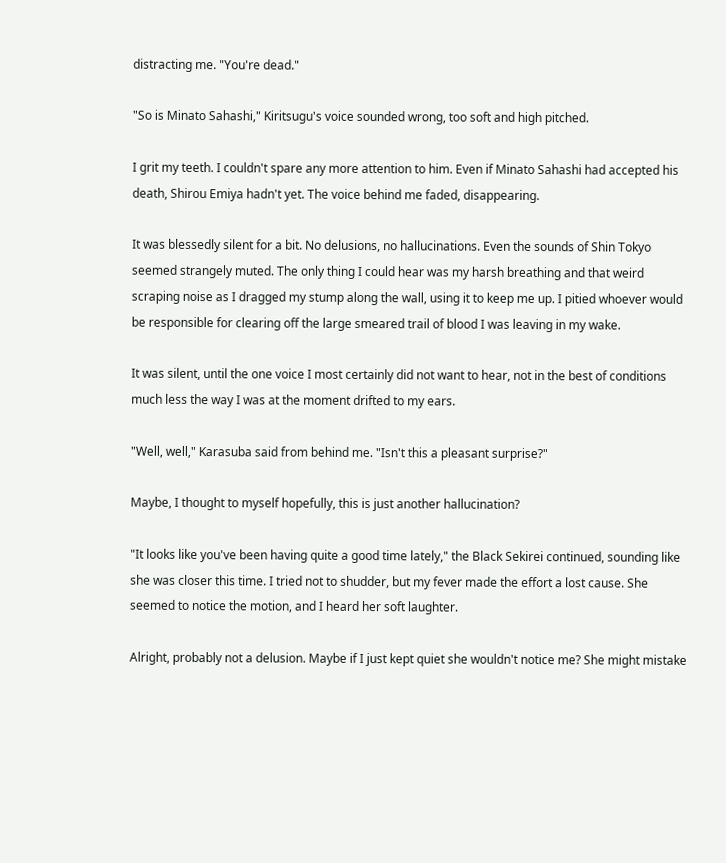distracting me. "You're dead."

"So is Minato Sahashi," Kiritsugu's voice sounded wrong, too soft and high pitched.

I grit my teeth. I couldn't spare any more attention to him. Even if Minato Sahashi had accepted his death, Shirou Emiya hadn't yet. The voice behind me faded, disappearing.

It was blessedly silent for a bit. No delusions, no hallucinations. Even the sounds of Shin Tokyo seemed strangely muted. The only thing I could hear was my harsh breathing and that weird scraping noise as I dragged my stump along the wall, using it to keep me up. I pitied whoever would be responsible for clearing off the large smeared trail of blood I was leaving in my wake.

It was silent, until the one voice I most certainly did not want to hear, not in the best of conditions much less the way I was at the moment drifted to my ears.

"Well, well," Karasuba said from behind me. "Isn't this a pleasant surprise?"

Maybe, I thought to myself hopefully, this is just another hallucination?

"It looks like you've been having quite a good time lately," the Black Sekirei continued, sounding like she was closer this time. I tried not to shudder, but my fever made the effort a lost cause. She seemed to notice the motion, and I heard her soft laughter.

Alright, probably not a delusion. Maybe if I just kept quiet she wouldn't notice me? She might mistake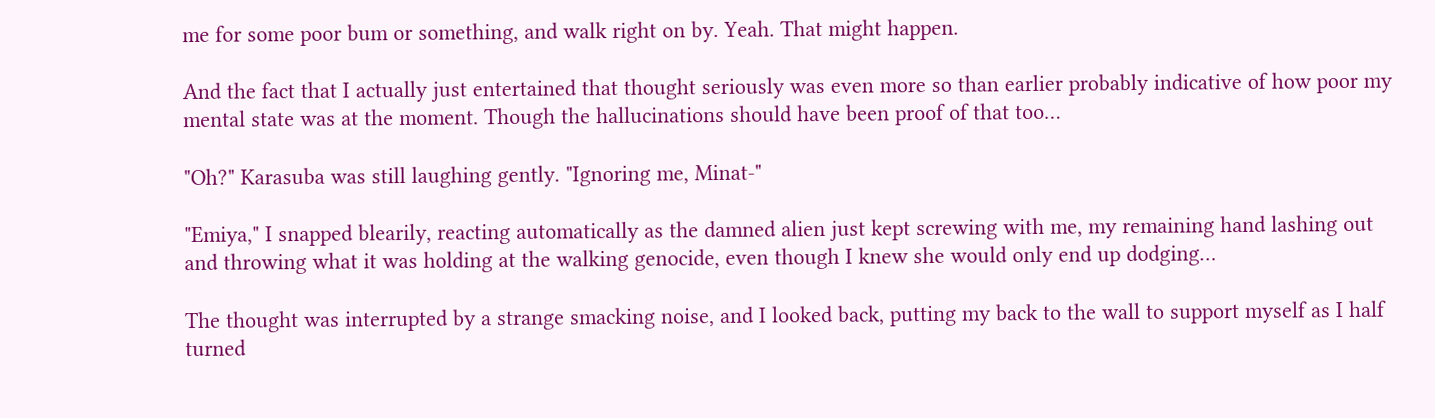me for some poor bum or something, and walk right on by. Yeah. That might happen.

And the fact that I actually just entertained that thought seriously was even more so than earlier probably indicative of how poor my mental state was at the moment. Though the hallucinations should have been proof of that too…

"Oh?" Karasuba was still laughing gently. "Ignoring me, Minat-"

"Emiya," I snapped blearily, reacting automatically as the damned alien just kept screwing with me, my remaining hand lashing out and throwing what it was holding at the walking genocide, even though I knew she would only end up dodging…

The thought was interrupted by a strange smacking noise, and I looked back, putting my back to the wall to support myself as I half turned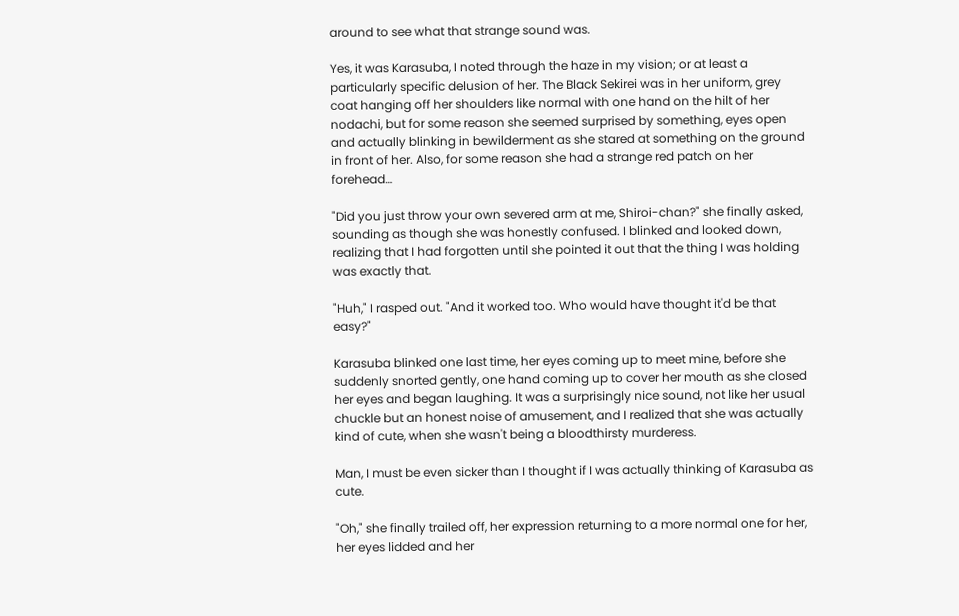around to see what that strange sound was.

Yes, it was Karasuba, I noted through the haze in my vision; or at least a particularly specific delusion of her. The Black Sekirei was in her uniform, grey coat hanging off her shoulders like normal with one hand on the hilt of her nodachi, but for some reason she seemed surprised by something, eyes open and actually blinking in bewilderment as she stared at something on the ground in front of her. Also, for some reason she had a strange red patch on her forehead…

"Did you just throw your own severed arm at me, Shiroi-chan?" she finally asked, sounding as though she was honestly confused. I blinked and looked down, realizing that I had forgotten until she pointed it out that the thing I was holding was exactly that.

"Huh," I rasped out. "And it worked too. Who would have thought it'd be that easy?"

Karasuba blinked one last time, her eyes coming up to meet mine, before she suddenly snorted gently, one hand coming up to cover her mouth as she closed her eyes and began laughing. It was a surprisingly nice sound, not like her usual chuckle but an honest noise of amusement, and I realized that she was actually kind of cute, when she wasn't being a bloodthirsty murderess.

Man, I must be even sicker than I thought if I was actually thinking of Karasuba as cute.

"Oh," she finally trailed off, her expression returning to a more normal one for her, her eyes lidded and her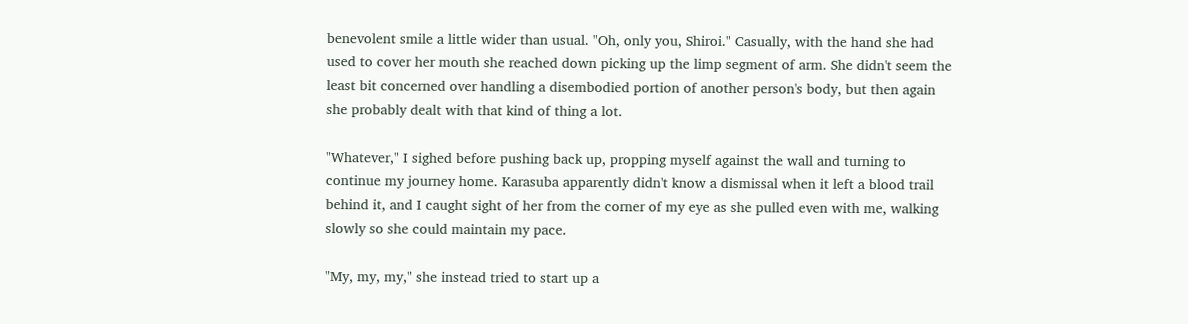benevolent smile a little wider than usual. "Oh, only you, Shiroi." Casually, with the hand she had used to cover her mouth she reached down picking up the limp segment of arm. She didn't seem the least bit concerned over handling a disembodied portion of another person's body, but then again she probably dealt with that kind of thing a lot.

"Whatever," I sighed before pushing back up, propping myself against the wall and turning to continue my journey home. Karasuba apparently didn't know a dismissal when it left a blood trail behind it, and I caught sight of her from the corner of my eye as she pulled even with me, walking slowly so she could maintain my pace.

"My, my, my," she instead tried to start up a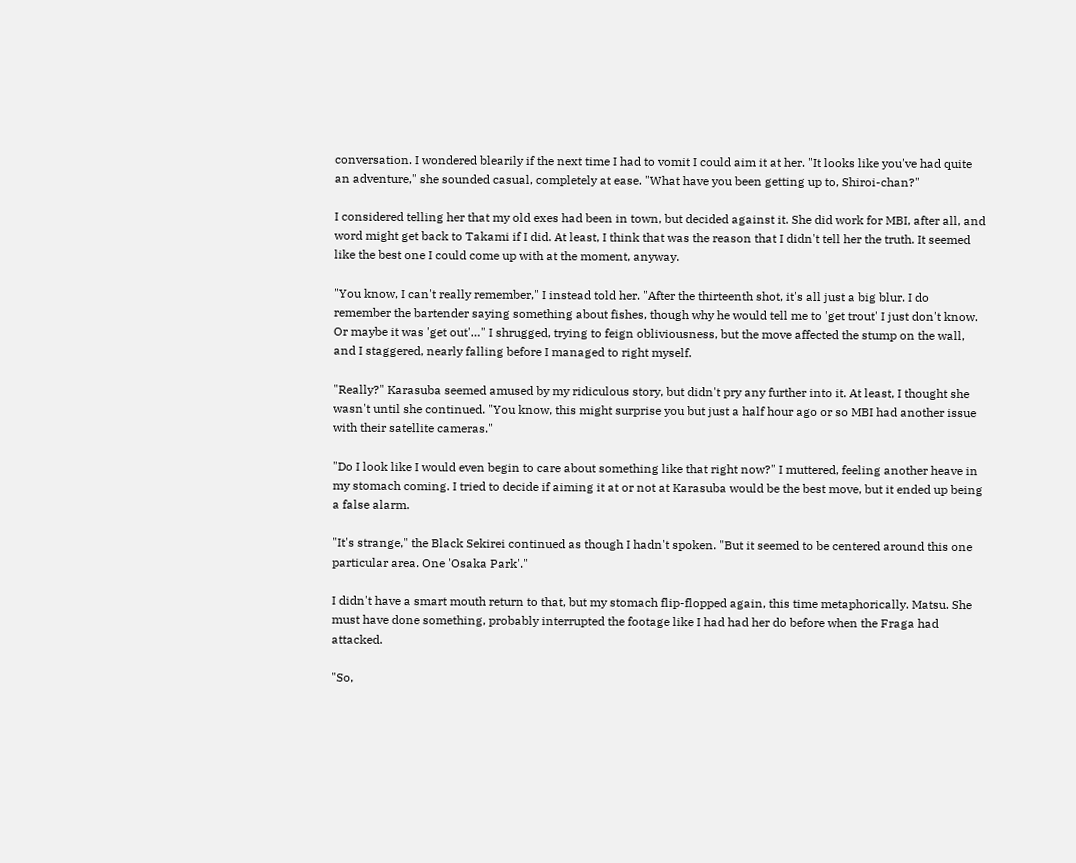conversation. I wondered blearily if the next time I had to vomit I could aim it at her. "It looks like you've had quite an adventure," she sounded casual, completely at ease. "What have you been getting up to, Shiroi-chan?"

I considered telling her that my old exes had been in town, but decided against it. She did work for MBI, after all, and word might get back to Takami if I did. At least, I think that was the reason that I didn't tell her the truth. It seemed like the best one I could come up with at the moment, anyway.

"You know, I can't really remember," I instead told her. "After the thirteenth shot, it's all just a big blur. I do remember the bartender saying something about fishes, though why he would tell me to 'get trout' I just don't know. Or maybe it was 'get out'…" I shrugged, trying to feign obliviousness, but the move affected the stump on the wall, and I staggered, nearly falling before I managed to right myself.

"Really?" Karasuba seemed amused by my ridiculous story, but didn't pry any further into it. At least, I thought she wasn't until she continued. "You know, this might surprise you but just a half hour ago or so MBI had another issue with their satellite cameras."

"Do I look like I would even begin to care about something like that right now?" I muttered, feeling another heave in my stomach coming. I tried to decide if aiming it at or not at Karasuba would be the best move, but it ended up being a false alarm.

"It's strange," the Black Sekirei continued as though I hadn't spoken. "But it seemed to be centered around this one particular area. One 'Osaka Park'."

I didn't have a smart mouth return to that, but my stomach flip-flopped again, this time metaphorically. Matsu. She must have done something, probably interrupted the footage like I had had her do before when the Fraga had attacked.

"So,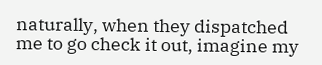naturally, when they dispatched me to go check it out, imagine my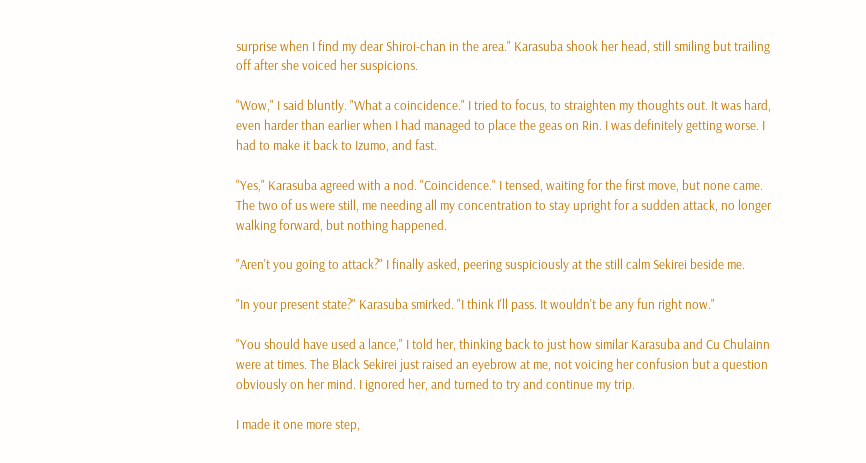surprise when I find my dear Shiroi-chan in the area." Karasuba shook her head, still smiling but trailing off after she voiced her suspicions.

"Wow," I said bluntly. "What a coincidence." I tried to focus, to straighten my thoughts out. It was hard, even harder than earlier when I had managed to place the geas on Rin. I was definitely getting worse. I had to make it back to Izumo, and fast.

"Yes," Karasuba agreed with a nod. "Coincidence." I tensed, waiting for the first move, but none came. The two of us were still, me needing all my concentration to stay upright for a sudden attack, no longer walking forward, but nothing happened.

"Aren't you going to attack?" I finally asked, peering suspiciously at the still calm Sekirei beside me.

"In your present state?" Karasuba smirked. "I think I'll pass. It wouldn't be any fun right now."

"You should have used a lance," I told her, thinking back to just how similar Karasuba and Cu Chulainn were at times. The Black Sekirei just raised an eyebrow at me, not voicing her confusion but a question obviously on her mind. I ignored her, and turned to try and continue my trip.

I made it one more step,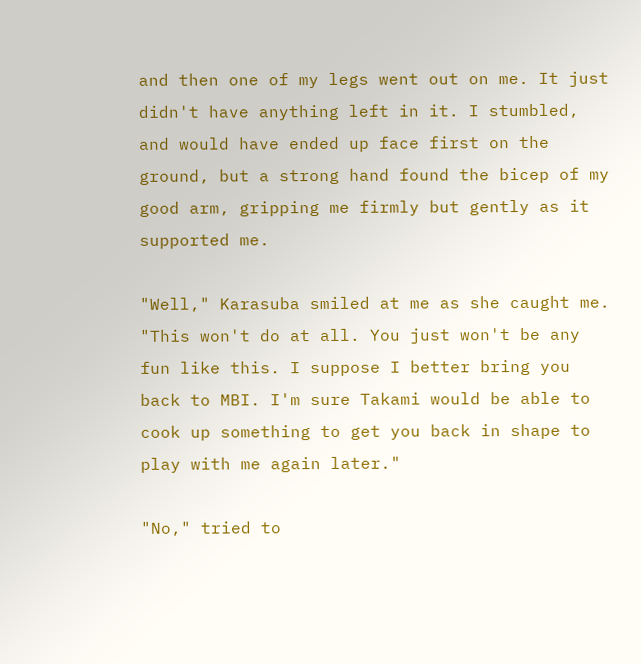and then one of my legs went out on me. It just didn't have anything left in it. I stumbled, and would have ended up face first on the ground, but a strong hand found the bicep of my good arm, gripping me firmly but gently as it supported me.

"Well," Karasuba smiled at me as she caught me. "This won't do at all. You just won't be any fun like this. I suppose I better bring you back to MBI. I'm sure Takami would be able to cook up something to get you back in shape to play with me again later."

"No," tried to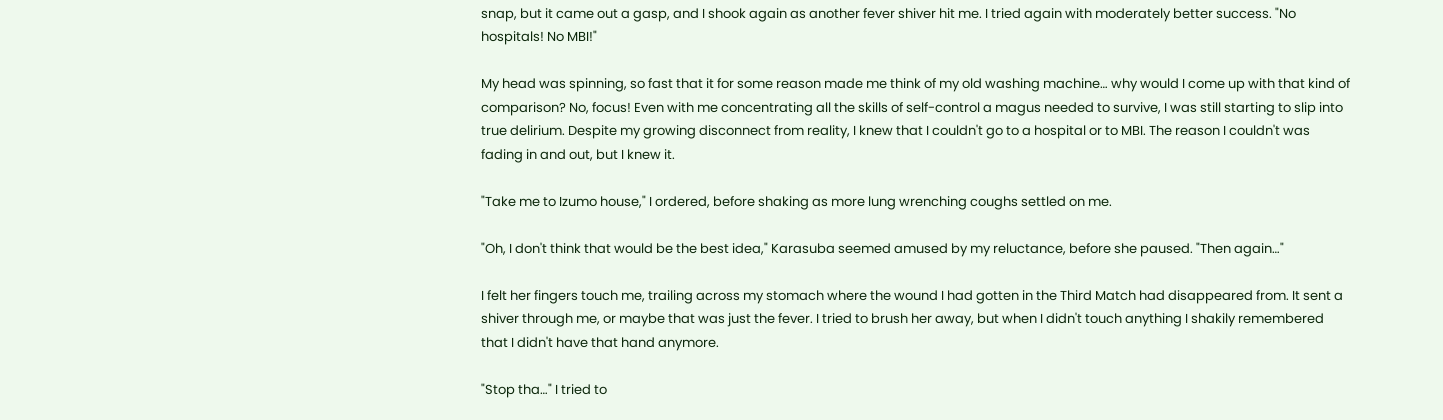snap, but it came out a gasp, and I shook again as another fever shiver hit me. I tried again with moderately better success. "No hospitals! No MBI!"

My head was spinning, so fast that it for some reason made me think of my old washing machine… why would I come up with that kind of comparison? No, focus! Even with me concentrating all the skills of self-control a magus needed to survive, I was still starting to slip into true delirium. Despite my growing disconnect from reality, I knew that I couldn't go to a hospital or to MBI. The reason I couldn't was fading in and out, but I knew it.

"Take me to Izumo house," I ordered, before shaking as more lung wrenching coughs settled on me.

"Oh, I don't think that would be the best idea," Karasuba seemed amused by my reluctance, before she paused. "Then again…"

I felt her fingers touch me, trailing across my stomach where the wound I had gotten in the Third Match had disappeared from. It sent a shiver through me, or maybe that was just the fever. I tried to brush her away, but when I didn't touch anything I shakily remembered that I didn't have that hand anymore.

"Stop tha…" I tried to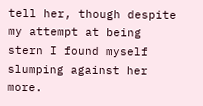tell her, though despite my attempt at being stern I found myself slumping against her more.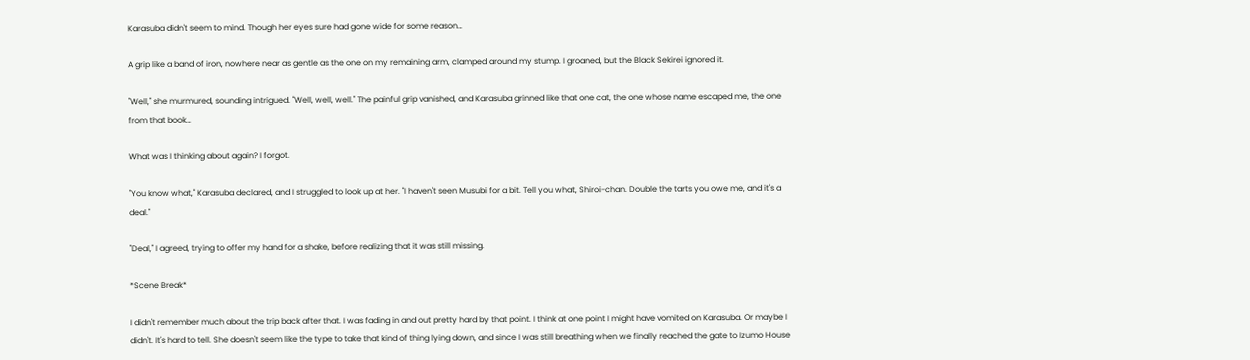Karasuba didn't seem to mind. Though her eyes sure had gone wide for some reason…

A grip like a band of iron, nowhere near as gentle as the one on my remaining arm, clamped around my stump. I groaned, but the Black Sekirei ignored it.

"Well," she murmured, sounding intrigued. "Well, well, well." The painful grip vanished, and Karasuba grinned like that one cat, the one whose name escaped me, the one from that book…

What was I thinking about again? I forgot.

"You know what," Karasuba declared, and I struggled to look up at her. "I haven't seen Musubi for a bit. Tell you what, Shiroi-chan. Double the tarts you owe me, and it's a deal."

"Deal," I agreed, trying to offer my hand for a shake, before realizing that it was still missing.

*Scene Break*

I didn't remember much about the trip back after that. I was fading in and out pretty hard by that point. I think at one point I might have vomited on Karasuba. Or maybe I didn't. It's hard to tell. She doesn't seem like the type to take that kind of thing lying down, and since I was still breathing when we finally reached the gate to Izumo House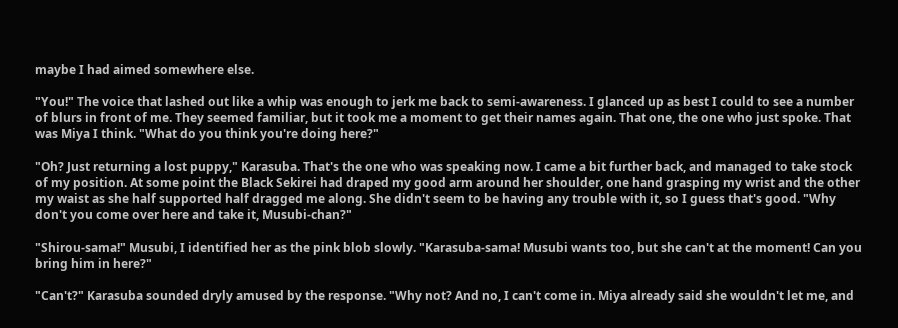maybe I had aimed somewhere else.

"You!" The voice that lashed out like a whip was enough to jerk me back to semi-awareness. I glanced up as best I could to see a number of blurs in front of me. They seemed familiar, but it took me a moment to get their names again. That one, the one who just spoke. That was Miya I think. "What do you think you're doing here?"

"Oh? Just returning a lost puppy," Karasuba. That's the one who was speaking now. I came a bit further back, and managed to take stock of my position. At some point the Black Sekirei had draped my good arm around her shoulder, one hand grasping my wrist and the other my waist as she half supported half dragged me along. She didn't seem to be having any trouble with it, so I guess that's good. "Why don't you come over here and take it, Musubi-chan?"

"Shirou-sama!" Musubi, I identified her as the pink blob slowly. "Karasuba-sama! Musubi wants too, but she can't at the moment! Can you bring him in here?"

"Can't?" Karasuba sounded dryly amused by the response. "Why not? And no, I can't come in. Miya already said she wouldn't let me, and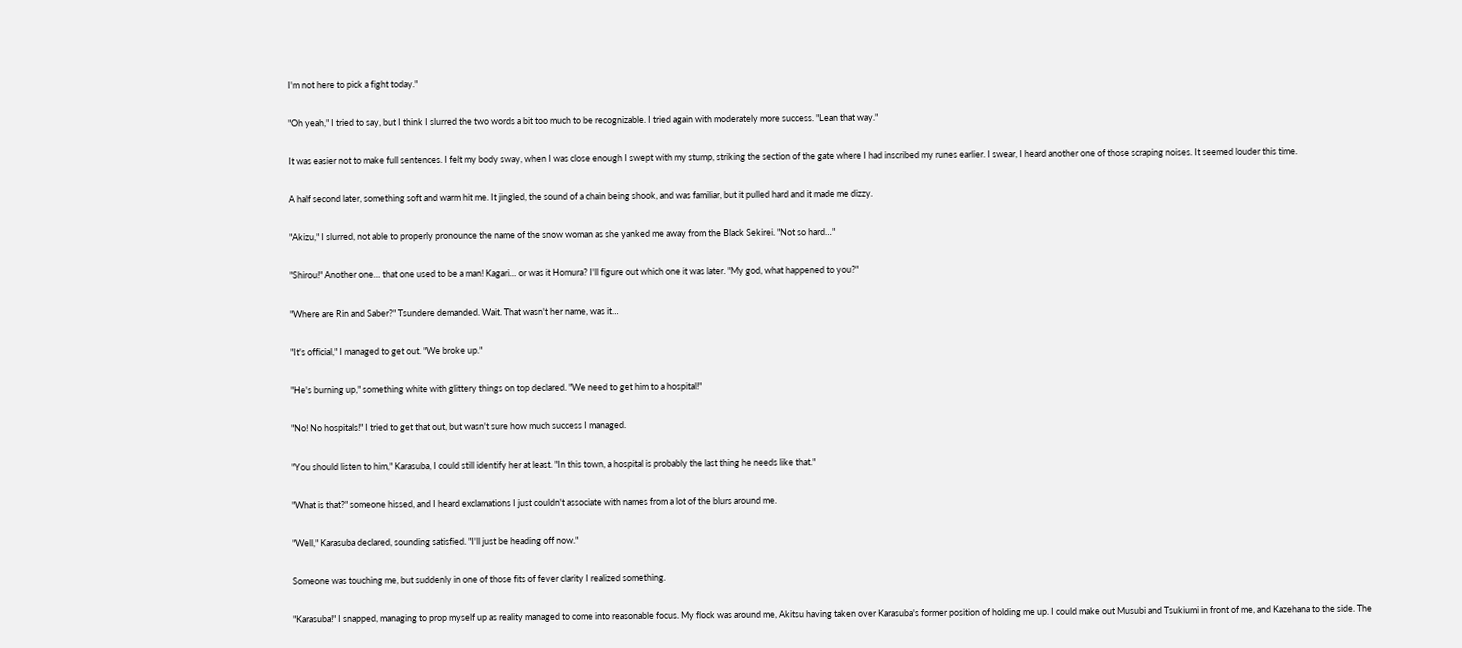I'm not here to pick a fight today."

"Oh yeah," I tried to say, but I think I slurred the two words a bit too much to be recognizable. I tried again with moderately more success. "Lean that way."

It was easier not to make full sentences. I felt my body sway, when I was close enough I swept with my stump, striking the section of the gate where I had inscribed my runes earlier. I swear, I heard another one of those scraping noises. It seemed louder this time.

A half second later, something soft and warm hit me. It jingled, the sound of a chain being shook, and was familiar, but it pulled hard and it made me dizzy.

"Akizu," I slurred, not able to properly pronounce the name of the snow woman as she yanked me away from the Black Sekirei. "Not so hard…"

"Shirou!" Another one… that one used to be a man! Kagari… or was it Homura? I'll figure out which one it was later. "My god, what happened to you?"

"Where are Rin and Saber?" Tsundere demanded. Wait. That wasn't her name, was it…

"It's official," I managed to get out. "We broke up."

"He's burning up," something white with glittery things on top declared. "We need to get him to a hospital!"

"No! No hospitals!" I tried to get that out, but wasn't sure how much success I managed.

"You should listen to him," Karasuba, I could still identify her at least. "In this town, a hospital is probably the last thing he needs like that."

"What is that?" someone hissed, and I heard exclamations I just couldn't associate with names from a lot of the blurs around me.

"Well," Karasuba declared, sounding satisfied. "I'll just be heading off now."

Someone was touching me, but suddenly in one of those fits of fever clarity I realized something.

"Karasuba!" I snapped, managing to prop myself up as reality managed to come into reasonable focus. My flock was around me, Akitsu having taken over Karasuba's former position of holding me up. I could make out Musubi and Tsukiumi in front of me, and Kazehana to the side. The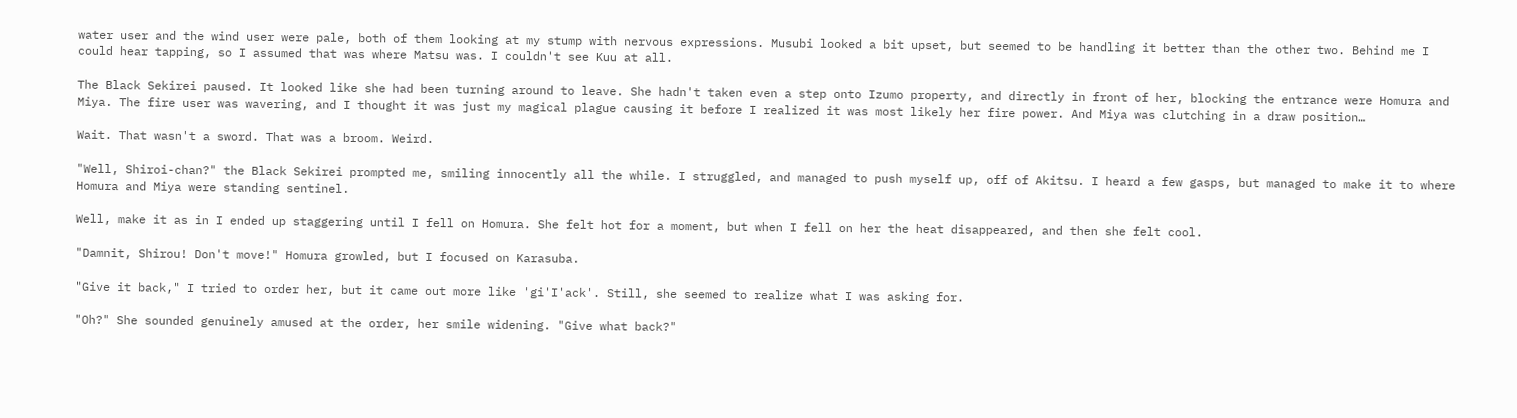water user and the wind user were pale, both of them looking at my stump with nervous expressions. Musubi looked a bit upset, but seemed to be handling it better than the other two. Behind me I could hear tapping, so I assumed that was where Matsu was. I couldn't see Kuu at all.

The Black Sekirei paused. It looked like she had been turning around to leave. She hadn't taken even a step onto Izumo property, and directly in front of her, blocking the entrance were Homura and Miya. The fire user was wavering, and I thought it was just my magical plague causing it before I realized it was most likely her fire power. And Miya was clutching in a draw position…

Wait. That wasn't a sword. That was a broom. Weird.

"Well, Shiroi-chan?" the Black Sekirei prompted me, smiling innocently all the while. I struggled, and managed to push myself up, off of Akitsu. I heard a few gasps, but managed to make it to where Homura and Miya were standing sentinel.

Well, make it as in I ended up staggering until I fell on Homura. She felt hot for a moment, but when I fell on her the heat disappeared, and then she felt cool.

"Damnit, Shirou! Don't move!" Homura growled, but I focused on Karasuba.

"Give it back," I tried to order her, but it came out more like 'gi'I'ack'. Still, she seemed to realize what I was asking for.

"Oh?" She sounded genuinely amused at the order, her smile widening. "Give what back?"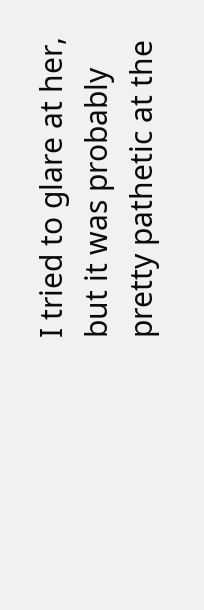I tried to glare at her, but it was probably pretty pathetic at the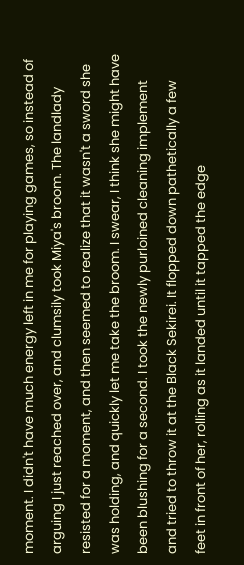moment. I didn't have much energy left in me for playing games, so instead of arguing I just reached over, and clumsily took Miya's broom. The landlady resisted for a moment, and then seemed to realize that it wasn't a sword she was holding, and quickly let me take the broom. I swear, I think she might have been blushing for a second. I took the newly purloined cleaning implement and tried to throw it at the Black Sekirei. It flopped down pathetically a few feet in front of her, rolling as it landed until it tapped the edge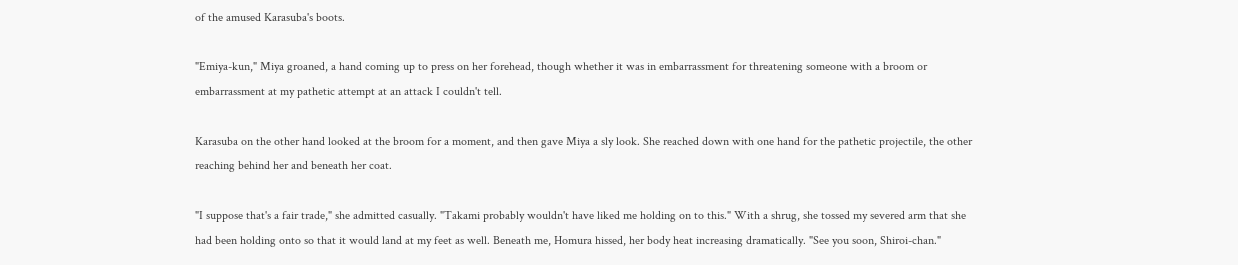of the amused Karasuba's boots.

"Emiya-kun," Miya groaned, a hand coming up to press on her forehead, though whether it was in embarrassment for threatening someone with a broom or embarrassment at my pathetic attempt at an attack I couldn't tell.

Karasuba on the other hand looked at the broom for a moment, and then gave Miya a sly look. She reached down with one hand for the pathetic projectile, the other reaching behind her and beneath her coat.

"I suppose that's a fair trade," she admitted casually. "Takami probably wouldn't have liked me holding on to this." With a shrug, she tossed my severed arm that she had been holding onto so that it would land at my feet as well. Beneath me, Homura hissed, her body heat increasing dramatically. "See you soon, Shiroi-chan."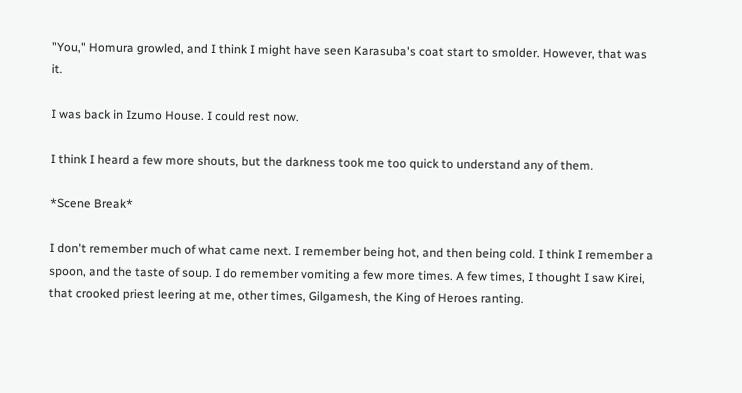"You," Homura growled, and I think I might have seen Karasuba's coat start to smolder. However, that was it.

I was back in Izumo House. I could rest now.

I think I heard a few more shouts, but the darkness took me too quick to understand any of them.

*Scene Break*

I don't remember much of what came next. I remember being hot, and then being cold. I think I remember a spoon, and the taste of soup. I do remember vomiting a few more times. A few times, I thought I saw Kirei, that crooked priest leering at me, other times, Gilgamesh, the King of Heroes ranting.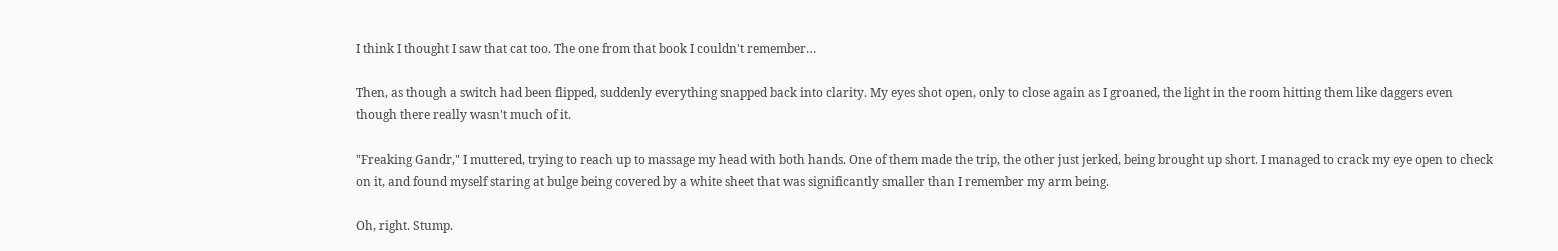I think I thought I saw that cat too. The one from that book I couldn't remember…

Then, as though a switch had been flipped, suddenly everything snapped back into clarity. My eyes shot open, only to close again as I groaned, the light in the room hitting them like daggers even though there really wasn't much of it.

"Freaking Gandr," I muttered, trying to reach up to massage my head with both hands. One of them made the trip, the other just jerked, being brought up short. I managed to crack my eye open to check on it, and found myself staring at bulge being covered by a white sheet that was significantly smaller than I remember my arm being.

Oh, right. Stump.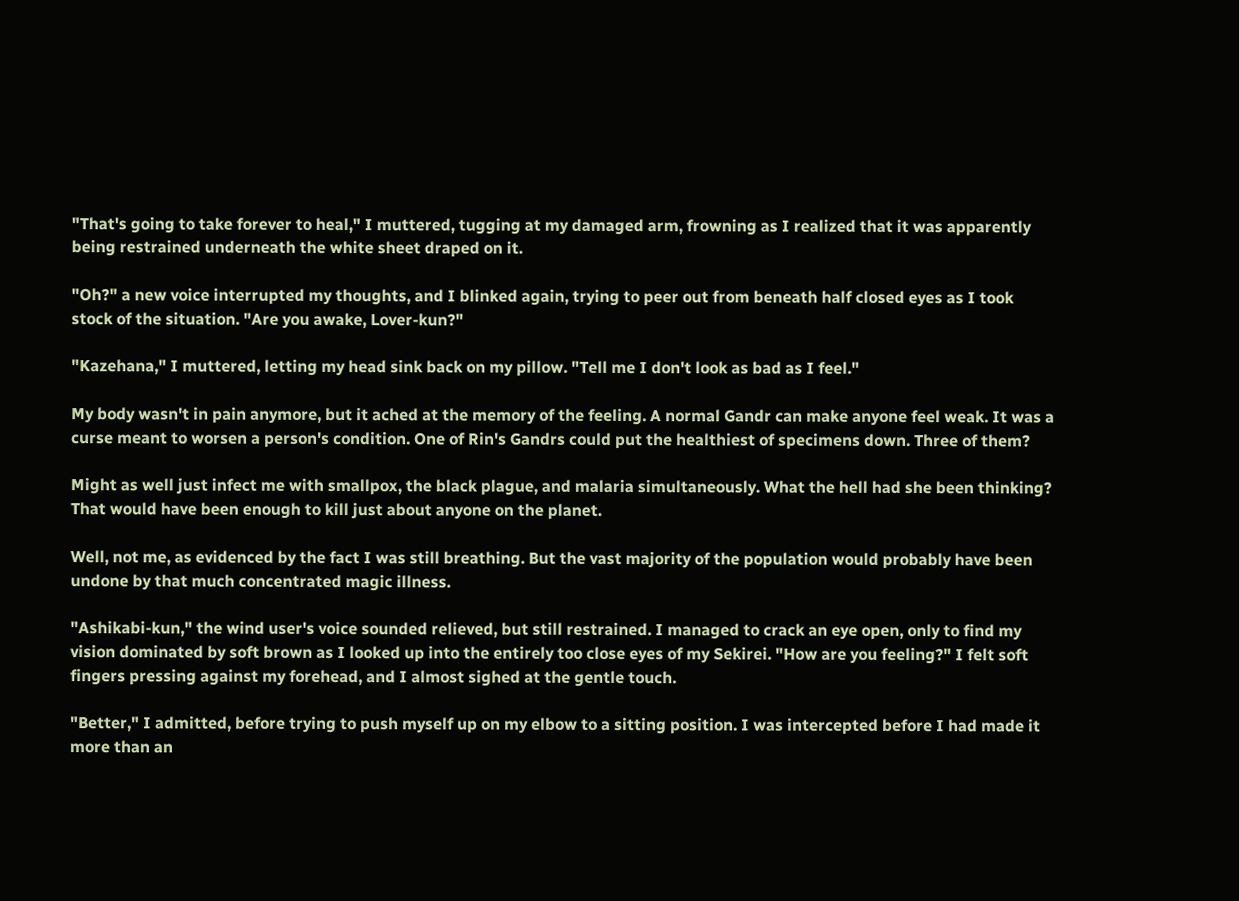"That's going to take forever to heal," I muttered, tugging at my damaged arm, frowning as I realized that it was apparently being restrained underneath the white sheet draped on it.

"Oh?" a new voice interrupted my thoughts, and I blinked again, trying to peer out from beneath half closed eyes as I took stock of the situation. "Are you awake, Lover-kun?"

"Kazehana," I muttered, letting my head sink back on my pillow. "Tell me I don't look as bad as I feel."

My body wasn't in pain anymore, but it ached at the memory of the feeling. A normal Gandr can make anyone feel weak. It was a curse meant to worsen a person's condition. One of Rin's Gandrs could put the healthiest of specimens down. Three of them?

Might as well just infect me with smallpox, the black plague, and malaria simultaneously. What the hell had she been thinking? That would have been enough to kill just about anyone on the planet.

Well, not me, as evidenced by the fact I was still breathing. But the vast majority of the population would probably have been undone by that much concentrated magic illness.

"Ashikabi-kun," the wind user's voice sounded relieved, but still restrained. I managed to crack an eye open, only to find my vision dominated by soft brown as I looked up into the entirely too close eyes of my Sekirei. "How are you feeling?" I felt soft fingers pressing against my forehead, and I almost sighed at the gentle touch.

"Better," I admitted, before trying to push myself up on my elbow to a sitting position. I was intercepted before I had made it more than an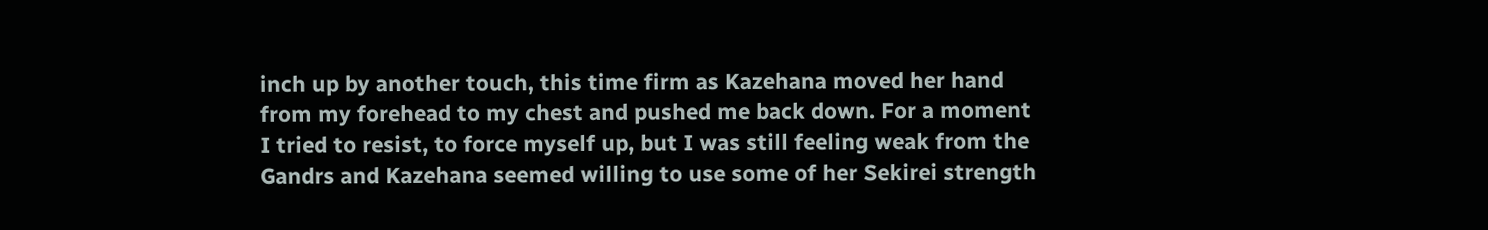inch up by another touch, this time firm as Kazehana moved her hand from my forehead to my chest and pushed me back down. For a moment I tried to resist, to force myself up, but I was still feeling weak from the Gandrs and Kazehana seemed willing to use some of her Sekirei strength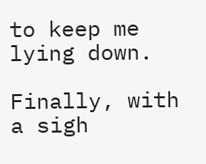to keep me lying down.

Finally, with a sigh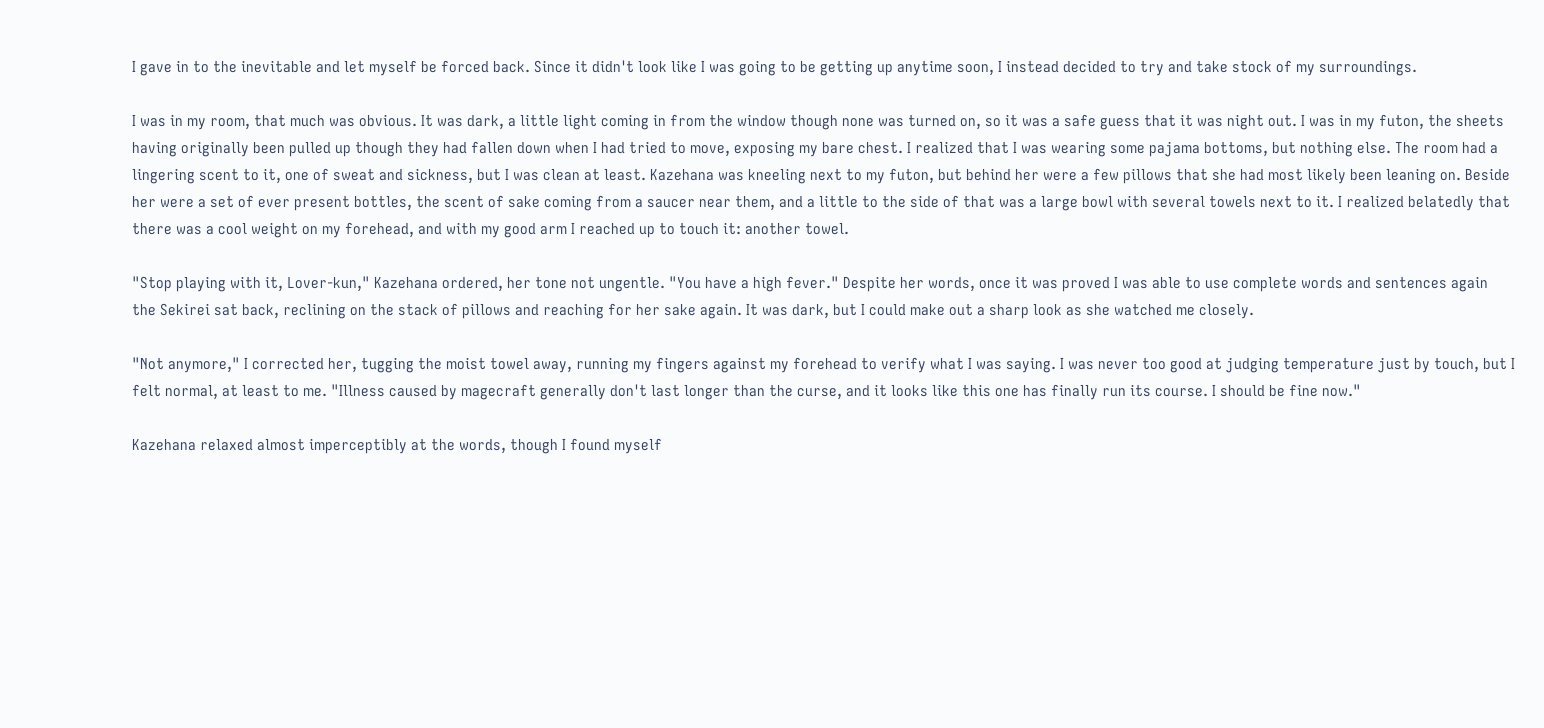I gave in to the inevitable and let myself be forced back. Since it didn't look like I was going to be getting up anytime soon, I instead decided to try and take stock of my surroundings.

I was in my room, that much was obvious. It was dark, a little light coming in from the window though none was turned on, so it was a safe guess that it was night out. I was in my futon, the sheets having originally been pulled up though they had fallen down when I had tried to move, exposing my bare chest. I realized that I was wearing some pajama bottoms, but nothing else. The room had a lingering scent to it, one of sweat and sickness, but I was clean at least. Kazehana was kneeling next to my futon, but behind her were a few pillows that she had most likely been leaning on. Beside her were a set of ever present bottles, the scent of sake coming from a saucer near them, and a little to the side of that was a large bowl with several towels next to it. I realized belatedly that there was a cool weight on my forehead, and with my good arm I reached up to touch it: another towel.

"Stop playing with it, Lover-kun," Kazehana ordered, her tone not ungentle. "You have a high fever." Despite her words, once it was proved I was able to use complete words and sentences again the Sekirei sat back, reclining on the stack of pillows and reaching for her sake again. It was dark, but I could make out a sharp look as she watched me closely.

"Not anymore," I corrected her, tugging the moist towel away, running my fingers against my forehead to verify what I was saying. I was never too good at judging temperature just by touch, but I felt normal, at least to me. "Illness caused by magecraft generally don't last longer than the curse, and it looks like this one has finally run its course. I should be fine now."

Kazehana relaxed almost imperceptibly at the words, though I found myself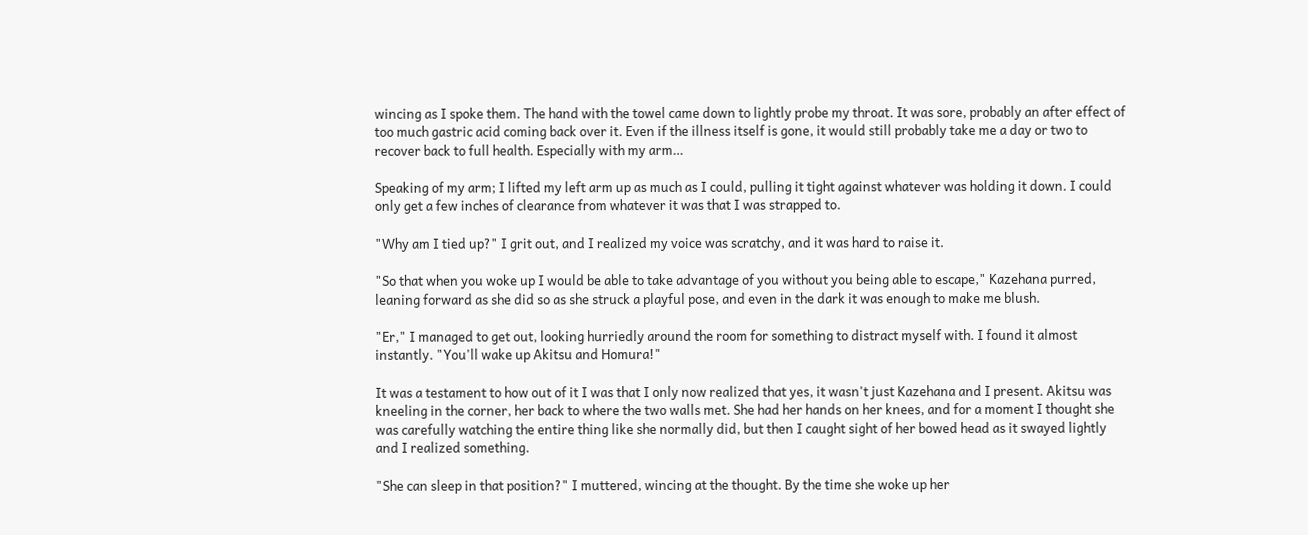wincing as I spoke them. The hand with the towel came down to lightly probe my throat. It was sore, probably an after effect of too much gastric acid coming back over it. Even if the illness itself is gone, it would still probably take me a day or two to recover back to full health. Especially with my arm…

Speaking of my arm; I lifted my left arm up as much as I could, pulling it tight against whatever was holding it down. I could only get a few inches of clearance from whatever it was that I was strapped to.

"Why am I tied up?" I grit out, and I realized my voice was scratchy, and it was hard to raise it.

"So that when you woke up I would be able to take advantage of you without you being able to escape," Kazehana purred, leaning forward as she did so as she struck a playful pose, and even in the dark it was enough to make me blush.

"Er," I managed to get out, looking hurriedly around the room for something to distract myself with. I found it almost instantly. "You'll wake up Akitsu and Homura!"

It was a testament to how out of it I was that I only now realized that yes, it wasn't just Kazehana and I present. Akitsu was kneeling in the corner, her back to where the two walls met. She had her hands on her knees, and for a moment I thought she was carefully watching the entire thing like she normally did, but then I caught sight of her bowed head as it swayed lightly and I realized something.

"She can sleep in that position?" I muttered, wincing at the thought. By the time she woke up her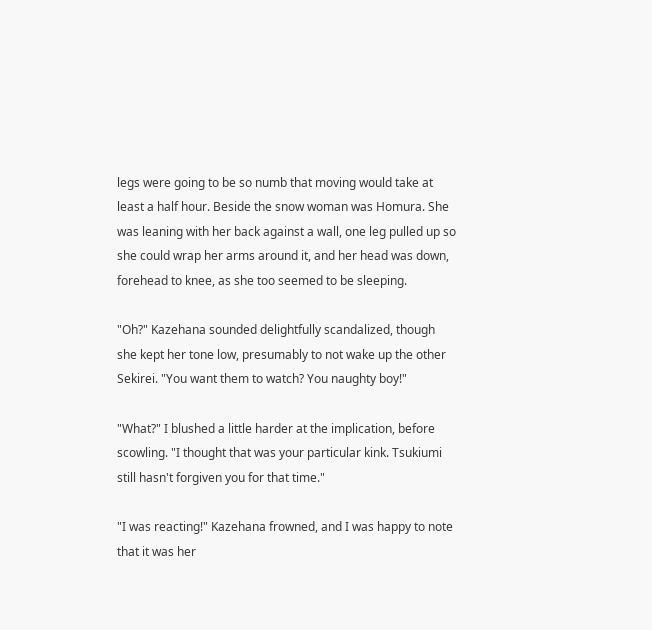legs were going to be so numb that moving would take at least a half hour. Beside the snow woman was Homura. She was leaning with her back against a wall, one leg pulled up so she could wrap her arms around it, and her head was down, forehead to knee, as she too seemed to be sleeping.

"Oh?" Kazehana sounded delightfully scandalized, though she kept her tone low, presumably to not wake up the other Sekirei. "You want them to watch? You naughty boy!"

"What?" I blushed a little harder at the implication, before scowling. "I thought that was your particular kink. Tsukiumi still hasn't forgiven you for that time."

"I was reacting!" Kazehana frowned, and I was happy to note that it was her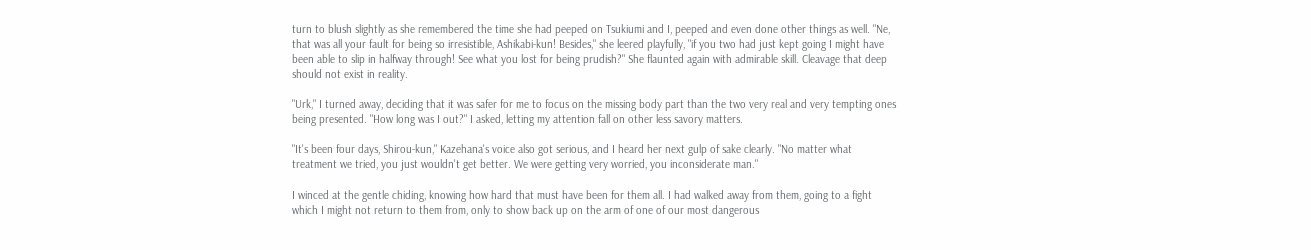turn to blush slightly as she remembered the time she had peeped on Tsukiumi and I, peeped and even done other things as well. "Ne, that was all your fault for being so irresistible, Ashikabi-kun! Besides," she leered playfully, "if you two had just kept going I might have been able to slip in halfway through! See what you lost for being prudish?" She flaunted again with admirable skill. Cleavage that deep should not exist in reality.

"Urk," I turned away, deciding that it was safer for me to focus on the missing body part than the two very real and very tempting ones being presented. "How long was I out?" I asked, letting my attention fall on other less savory matters.

"It's been four days, Shirou-kun," Kazehana's voice also got serious, and I heard her next gulp of sake clearly. "No matter what treatment we tried, you just wouldn't get better. We were getting very worried, you inconsiderate man."

I winced at the gentle chiding, knowing how hard that must have been for them all. I had walked away from them, going to a fight which I might not return to them from, only to show back up on the arm of one of our most dangerous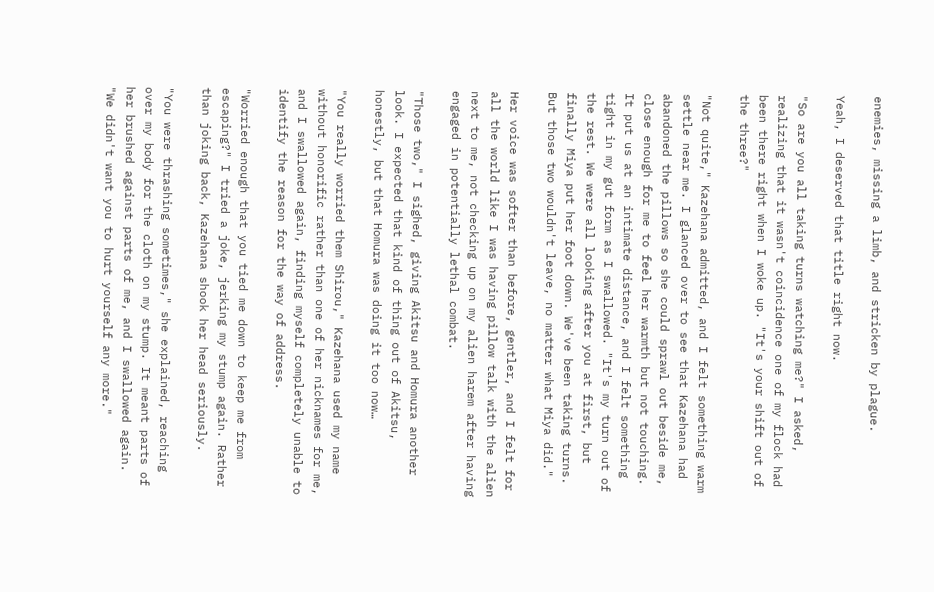enemies, missing a limb, and stricken by plague.

Yeah, I deserved that title right now.

"So are you all taking turns watching me?" I asked, realizing that it wasn't coincidence one of my flock had been there right when I woke up. "It's your shift out of the three?"

"Not quite," Kazehana admitted, and I felt something warm settle near me. I glanced over to see that Kazehana had abandoned the pillows so she could sprawl out beside me, close enough for me to feel her warmth but not touching. It put us at an intimate distance, and I felt something tight in my gut form as I swallowed. "It's my turn out of the rest. We were all looking after you at first, but finally Miya put her foot down. We've been taking turns. But those two wouldn't leave, no matter what Miya did."

Her voice was softer than before, gentler, and I felt for all the world like I was having pillow talk with the alien next to me, not checking up on my alien harem after having engaged in potentially lethal combat.

"Those two," I sighed, giving Akitsu and Homura another look. I expected that kind of thing out of Akitsu, honestly, but that Homura was doing it too now…

"You really worried them Shirou," Kazehana used my name without honorific rather than one of her nicknames for me, and I swallowed again, finding myself completely unable to identify the reason for the way of address.

"Worried enough that you tied me down to keep me from escaping?" I tried a joke, jerking my stump again. Rather than joking back, Kazehana shook her head seriously.

"You were thrashing sometimes," she explained, reaching over my body for the cloth on my stump. It meant parts of her brushed against parts of me, and I swallowed again. "We didn't want you to hurt yourself any more."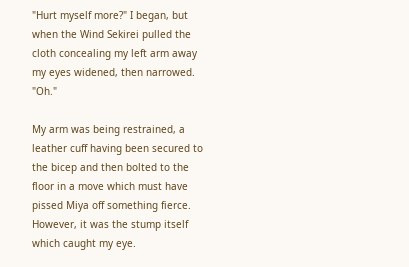"Hurt myself more?" I began, but when the Wind Sekirei pulled the cloth concealing my left arm away my eyes widened, then narrowed. "Oh."

My arm was being restrained, a leather cuff having been secured to the bicep and then bolted to the floor in a move which must have pissed Miya off something fierce. However, it was the stump itself which caught my eye.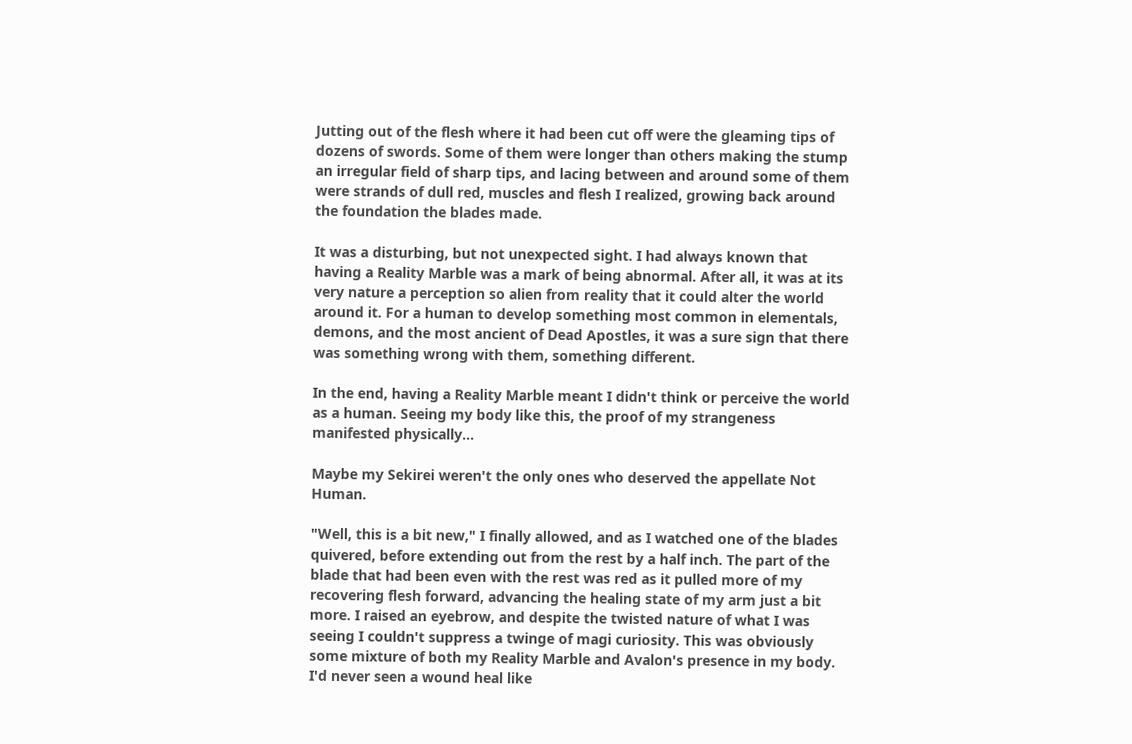Jutting out of the flesh where it had been cut off were the gleaming tips of dozens of swords. Some of them were longer than others making the stump an irregular field of sharp tips, and lacing between and around some of them were strands of dull red, muscles and flesh I realized, growing back around the foundation the blades made.

It was a disturbing, but not unexpected sight. I had always known that having a Reality Marble was a mark of being abnormal. After all, it was at its very nature a perception so alien from reality that it could alter the world around it. For a human to develop something most common in elementals, demons, and the most ancient of Dead Apostles, it was a sure sign that there was something wrong with them, something different.

In the end, having a Reality Marble meant I didn't think or perceive the world as a human. Seeing my body like this, the proof of my strangeness manifested physically…

Maybe my Sekirei weren't the only ones who deserved the appellate Not Human.

"Well, this is a bit new," I finally allowed, and as I watched one of the blades quivered, before extending out from the rest by a half inch. The part of the blade that had been even with the rest was red as it pulled more of my recovering flesh forward, advancing the healing state of my arm just a bit more. I raised an eyebrow, and despite the twisted nature of what I was seeing I couldn't suppress a twinge of magi curiosity. This was obviously some mixture of both my Reality Marble and Avalon's presence in my body. I'd never seen a wound heal like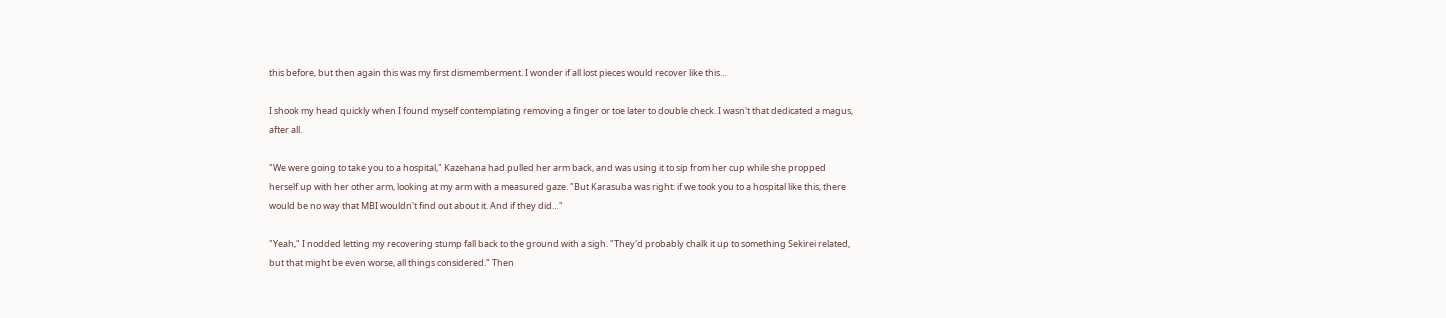this before, but then again this was my first dismemberment. I wonder if all lost pieces would recover like this…

I shook my head quickly when I found myself contemplating removing a finger or toe later to double check. I wasn't that dedicated a magus, after all.

"We were going to take you to a hospital," Kazehana had pulled her arm back, and was using it to sip from her cup while she propped herself up with her other arm, looking at my arm with a measured gaze. "But Karasuba was right: if we took you to a hospital like this, there would be no way that MBI wouldn't find out about it. And if they did…"

"Yeah," I nodded letting my recovering stump fall back to the ground with a sigh. "They'd probably chalk it up to something Sekirei related, but that might be even worse, all things considered." Then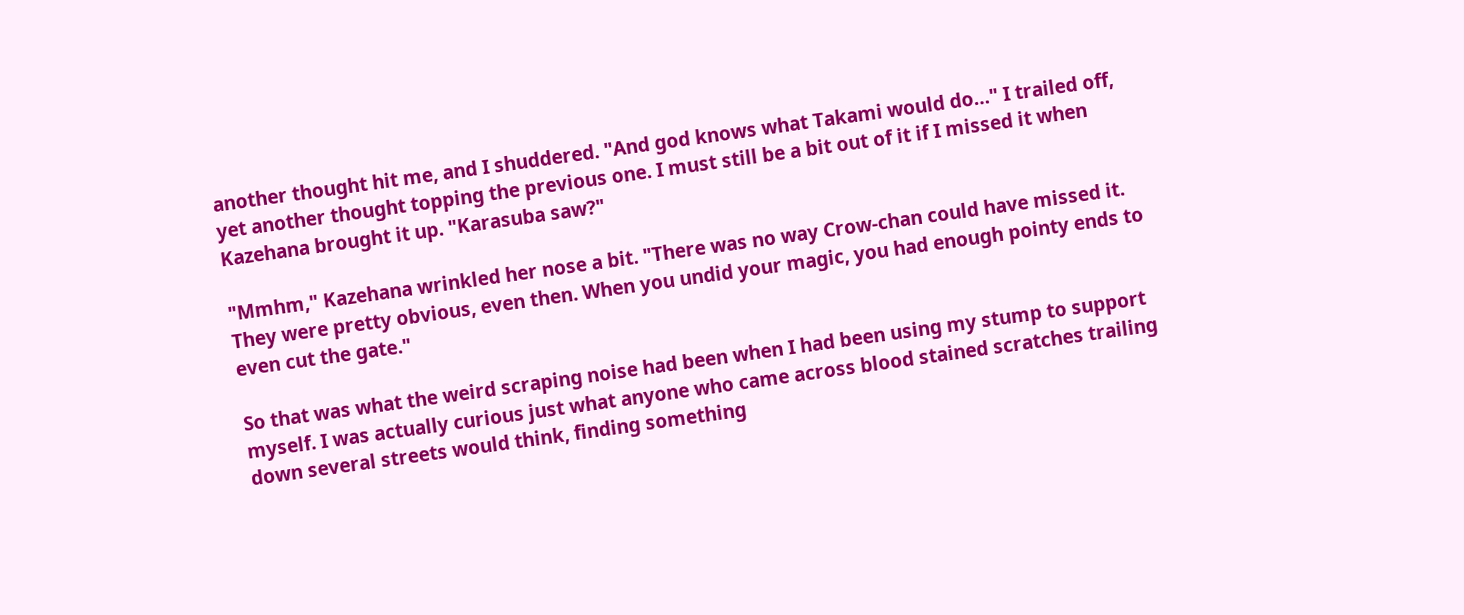another thought hit me, and I shuddered. "And god knows what Takami would do…" I trailed off, yet another thought topping the previous one. I must still be a bit out of it if I missed it when Kazehana brought it up. "Karasuba saw?"

"Mmhm," Kazehana wrinkled her nose a bit. "There was no way Crow-chan could have missed it. They were pretty obvious, even then. When you undid your magic, you had enough pointy ends to even cut the gate."

So that was what the weird scraping noise had been when I had been using my stump to support myself. I was actually curious just what anyone who came across blood stained scratches trailing down several streets would think, finding something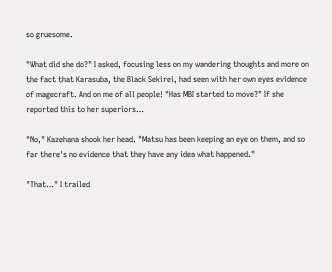so gruesome.

"What did she do?" I asked, focusing less on my wandering thoughts and more on the fact that Karasuba, the Black Sekirei, had seen with her own eyes evidence of magecraft. And on me of all people! "Has MBI started to move?" If she reported this to her superiors…

"No," Kazehana shook her head. "Matsu has been keeping an eye on them, and so far there's no evidence that they have any idea what happened."

"That…" I trailed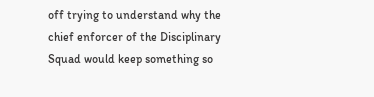off trying to understand why the chief enforcer of the Disciplinary Squad would keep something so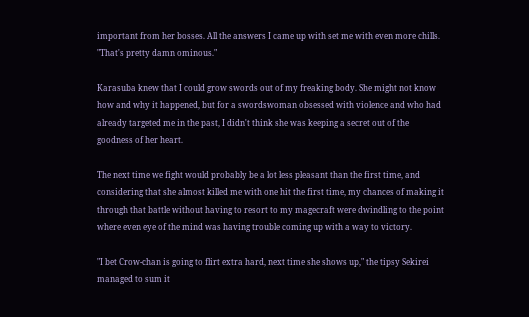important from her bosses. All the answers I came up with set me with even more chills. "That's pretty damn ominous."

Karasuba knew that I could grow swords out of my freaking body. She might not know how and why it happened, but for a swordswoman obsessed with violence and who had already targeted me in the past, I didn't think she was keeping a secret out of the goodness of her heart.

The next time we fight would probably be a lot less pleasant than the first time, and considering that she almost killed me with one hit the first time, my chances of making it through that battle without having to resort to my magecraft were dwindling to the point where even eye of the mind was having trouble coming up with a way to victory.

"I bet Crow-chan is going to flirt extra hard, next time she shows up," the tipsy Sekirei managed to sum it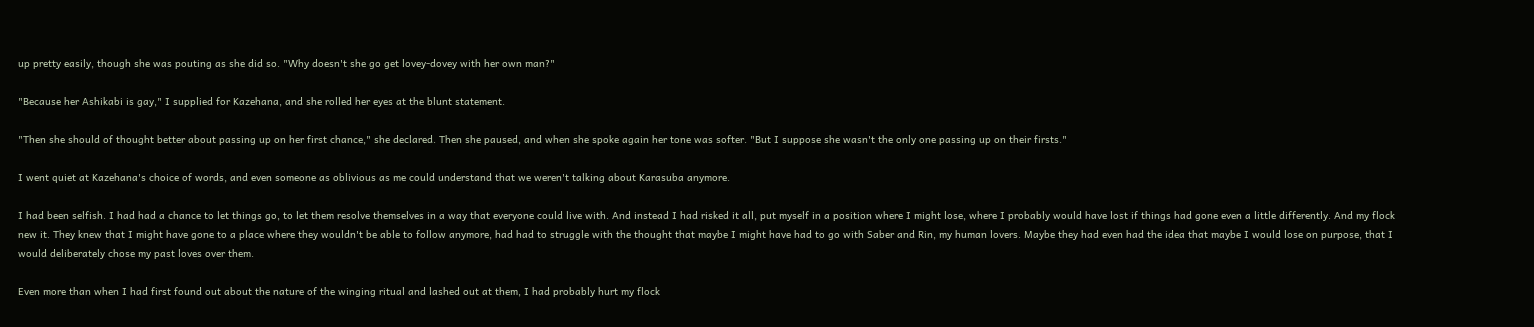up pretty easily, though she was pouting as she did so. "Why doesn't she go get lovey-dovey with her own man?"

"Because her Ashikabi is gay," I supplied for Kazehana, and she rolled her eyes at the blunt statement.

"Then she should of thought better about passing up on her first chance," she declared. Then she paused, and when she spoke again her tone was softer. "But I suppose she wasn't the only one passing up on their firsts."

I went quiet at Kazehana's choice of words, and even someone as oblivious as me could understand that we weren't talking about Karasuba anymore.

I had been selfish. I had had a chance to let things go, to let them resolve themselves in a way that everyone could live with. And instead I had risked it all, put myself in a position where I might lose, where I probably would have lost if things had gone even a little differently. And my flock new it. They knew that I might have gone to a place where they wouldn't be able to follow anymore, had had to struggle with the thought that maybe I might have had to go with Saber and Rin, my human lovers. Maybe they had even had the idea that maybe I would lose on purpose, that I would deliberately chose my past loves over them.

Even more than when I had first found out about the nature of the winging ritual and lashed out at them, I had probably hurt my flock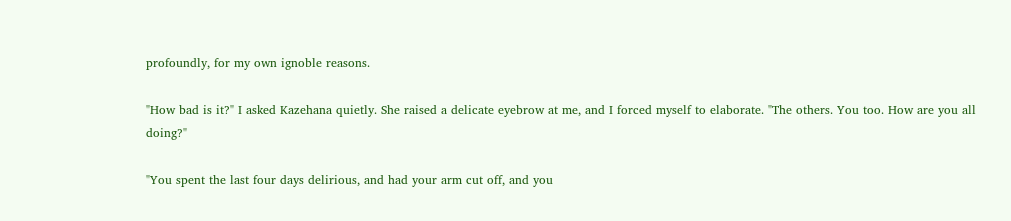profoundly, for my own ignoble reasons.

"How bad is it?" I asked Kazehana quietly. She raised a delicate eyebrow at me, and I forced myself to elaborate. "The others. You too. How are you all doing?"

"You spent the last four days delirious, and had your arm cut off, and you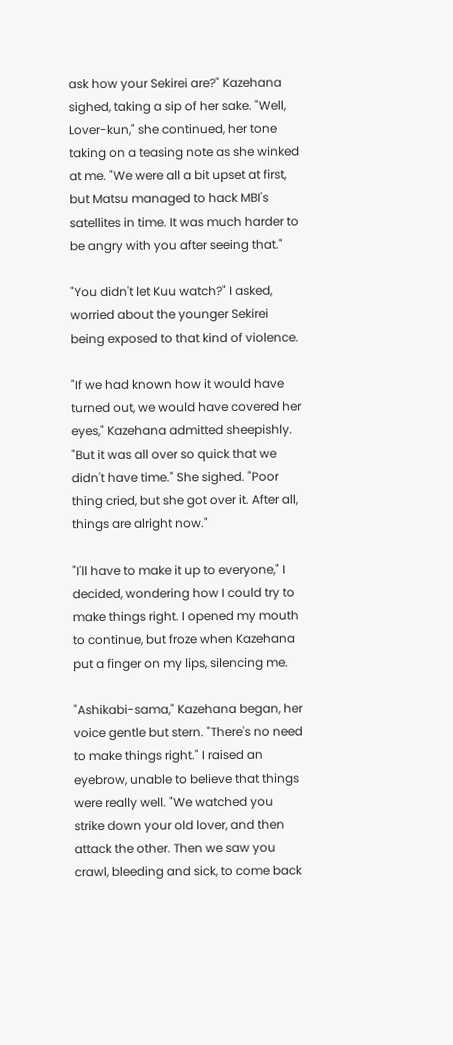ask how your Sekirei are?" Kazehana sighed, taking a sip of her sake. "Well, Lover-kun," she continued, her tone taking on a teasing note as she winked at me. "We were all a bit upset at first, but Matsu managed to hack MBI's satellites in time. It was much harder to be angry with you after seeing that."

"You didn't let Kuu watch?" I asked, worried about the younger Sekirei being exposed to that kind of violence.

"If we had known how it would have turned out, we would have covered her eyes," Kazehana admitted sheepishly. "But it was all over so quick that we didn't have time." She sighed. "Poor thing cried, but she got over it. After all, things are alright now."

"I'll have to make it up to everyone," I decided, wondering how I could try to make things right. I opened my mouth to continue, but froze when Kazehana put a finger on my lips, silencing me.

"Ashikabi-sama," Kazehana began, her voice gentle but stern. "There's no need to make things right." I raised an eyebrow, unable to believe that things were really well. "We watched you strike down your old lover, and then attack the other. Then we saw you crawl, bleeding and sick, to come back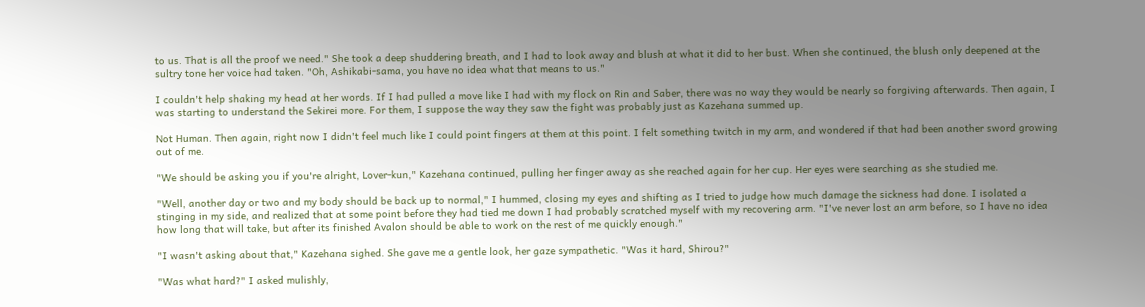to us. That is all the proof we need." She took a deep shuddering breath, and I had to look away and blush at what it did to her bust. When she continued, the blush only deepened at the sultry tone her voice had taken. "Oh, Ashikabi-sama, you have no idea what that means to us."

I couldn't help shaking my head at her words. If I had pulled a move like I had with my flock on Rin and Saber, there was no way they would be nearly so forgiving afterwards. Then again, I was starting to understand the Sekirei more. For them, I suppose the way they saw the fight was probably just as Kazehana summed up.

Not Human. Then again, right now I didn't feel much like I could point fingers at them at this point. I felt something twitch in my arm, and wondered if that had been another sword growing out of me.

"We should be asking you if you're alright, Lover-kun," Kazehana continued, pulling her finger away as she reached again for her cup. Her eyes were searching as she studied me.

"Well, another day or two and my body should be back up to normal," I hummed, closing my eyes and shifting as I tried to judge how much damage the sickness had done. I isolated a stinging in my side, and realized that at some point before they had tied me down I had probably scratched myself with my recovering arm. "I've never lost an arm before, so I have no idea how long that will take, but after its finished Avalon should be able to work on the rest of me quickly enough."

"I wasn't asking about that," Kazehana sighed. She gave me a gentle look, her gaze sympathetic. "Was it hard, Shirou?"

"Was what hard?" I asked mulishly,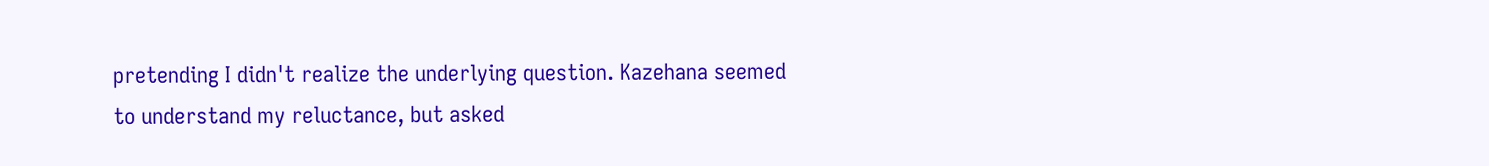pretending I didn't realize the underlying question. Kazehana seemed to understand my reluctance, but asked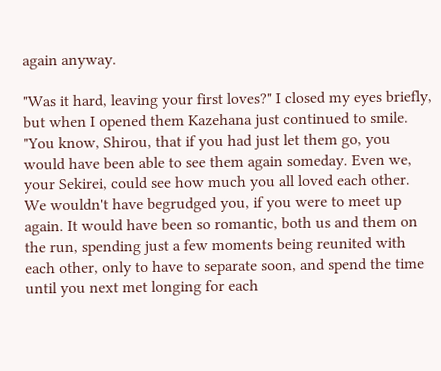again anyway.

"Was it hard, leaving your first loves?" I closed my eyes briefly, but when I opened them Kazehana just continued to smile. "You know, Shirou, that if you had just let them go, you would have been able to see them again someday. Even we, your Sekirei, could see how much you all loved each other. We wouldn't have begrudged you, if you were to meet up again. It would have been so romantic, both us and them on the run, spending just a few moments being reunited with each other, only to have to separate soon, and spend the time until you next met longing for each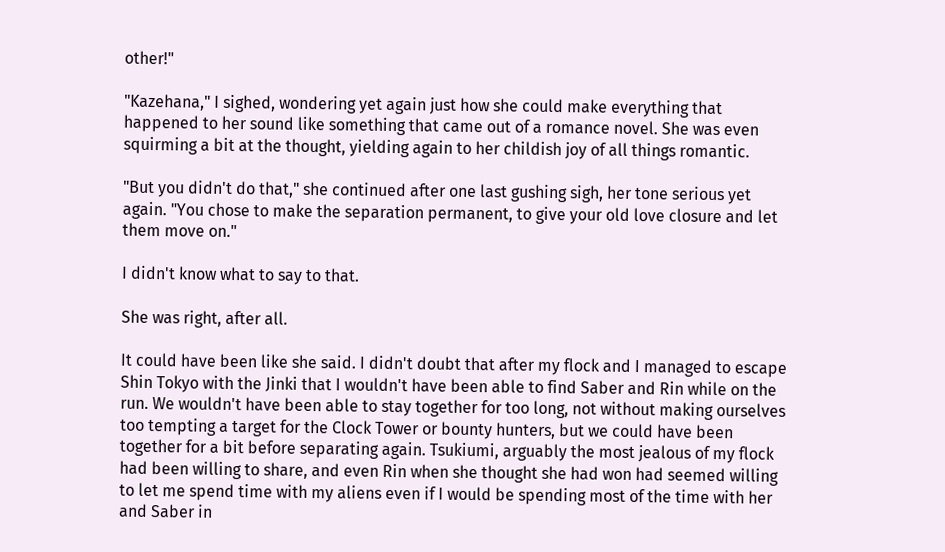other!"

"Kazehana," I sighed, wondering yet again just how she could make everything that happened to her sound like something that came out of a romance novel. She was even squirming a bit at the thought, yielding again to her childish joy of all things romantic.

"But you didn't do that," she continued after one last gushing sigh, her tone serious yet again. "You chose to make the separation permanent, to give your old love closure and let them move on."

I didn't know what to say to that.

She was right, after all.

It could have been like she said. I didn't doubt that after my flock and I managed to escape Shin Tokyo with the Jinki that I wouldn't have been able to find Saber and Rin while on the run. We wouldn't have been able to stay together for too long, not without making ourselves too tempting a target for the Clock Tower or bounty hunters, but we could have been together for a bit before separating again. Tsukiumi, arguably the most jealous of my flock had been willing to share, and even Rin when she thought she had won had seemed willing to let me spend time with my aliens even if I would be spending most of the time with her and Saber in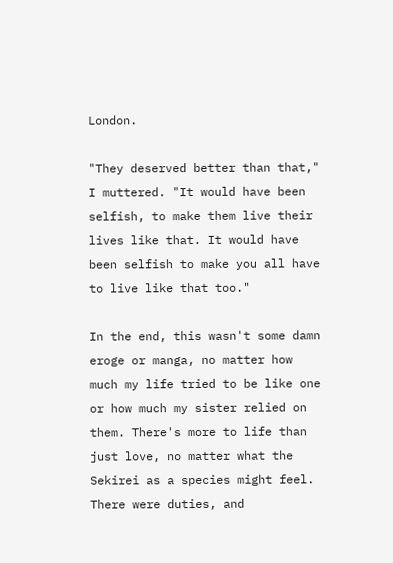London.

"They deserved better than that," I muttered. "It would have been selfish, to make them live their lives like that. It would have been selfish to make you all have to live like that too."

In the end, this wasn't some damn eroge or manga, no matter how much my life tried to be like one or how much my sister relied on them. There's more to life than just love, no matter what the Sekirei as a species might feel. There were duties, and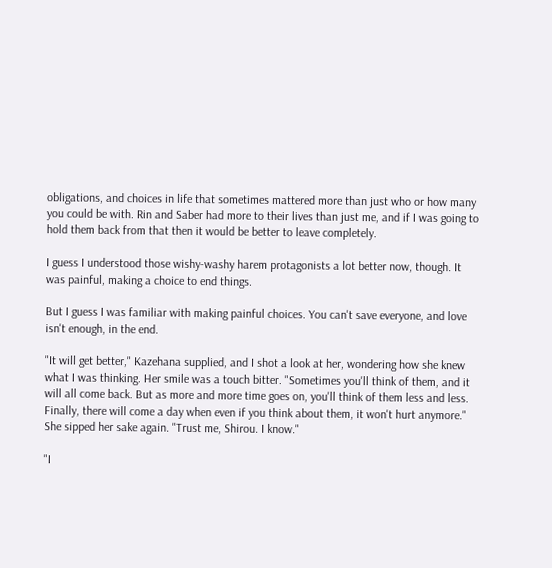obligations, and choices in life that sometimes mattered more than just who or how many you could be with. Rin and Saber had more to their lives than just me, and if I was going to hold them back from that then it would be better to leave completely.

I guess I understood those wishy-washy harem protagonists a lot better now, though. It was painful, making a choice to end things.

But I guess I was familiar with making painful choices. You can't save everyone, and love isn't enough, in the end.

"It will get better," Kazehana supplied, and I shot a look at her, wondering how she knew what I was thinking. Her smile was a touch bitter. "Sometimes you'll think of them, and it will all come back. But as more and more time goes on, you'll think of them less and less. Finally, there will come a day when even if you think about them, it won't hurt anymore." She sipped her sake again. "Trust me, Shirou. I know."

"I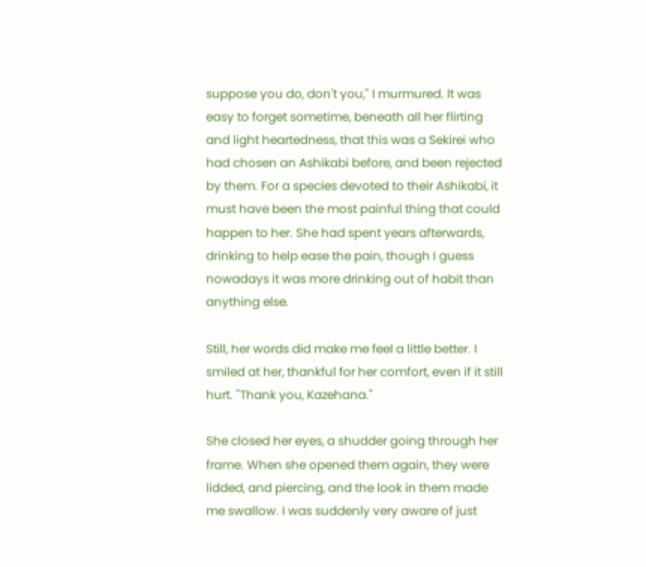suppose you do, don't you," I murmured. It was easy to forget sometime, beneath all her flirting and light heartedness, that this was a Sekirei who had chosen an Ashikabi before, and been rejected by them. For a species devoted to their Ashikabi, it must have been the most painful thing that could happen to her. She had spent years afterwards, drinking to help ease the pain, though I guess nowadays it was more drinking out of habit than anything else.

Still, her words did make me feel a little better. I smiled at her, thankful for her comfort, even if it still hurt. "Thank you, Kazehana."

She closed her eyes, a shudder going through her frame. When she opened them again, they were lidded, and piercing, and the look in them made me swallow. I was suddenly very aware of just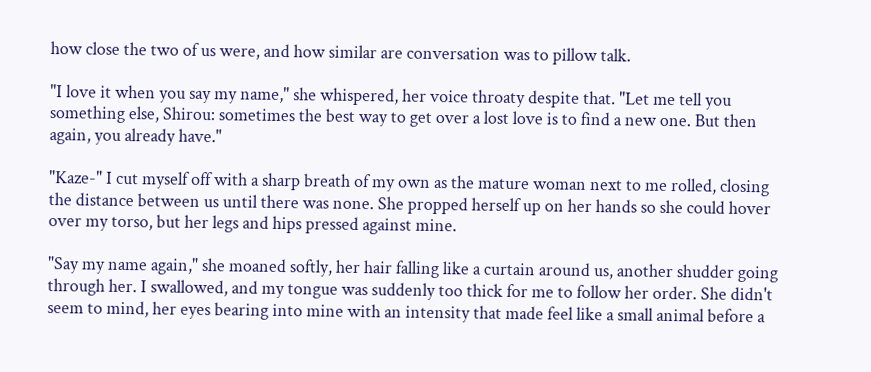how close the two of us were, and how similar are conversation was to pillow talk.

"I love it when you say my name," she whispered, her voice throaty despite that. "Let me tell you something else, Shirou: sometimes the best way to get over a lost love is to find a new one. But then again, you already have."

"Kaze-" I cut myself off with a sharp breath of my own as the mature woman next to me rolled, closing the distance between us until there was none. She propped herself up on her hands so she could hover over my torso, but her legs and hips pressed against mine.

"Say my name again," she moaned softly, her hair falling like a curtain around us, another shudder going through her. I swallowed, and my tongue was suddenly too thick for me to follow her order. She didn't seem to mind, her eyes bearing into mine with an intensity that made feel like a small animal before a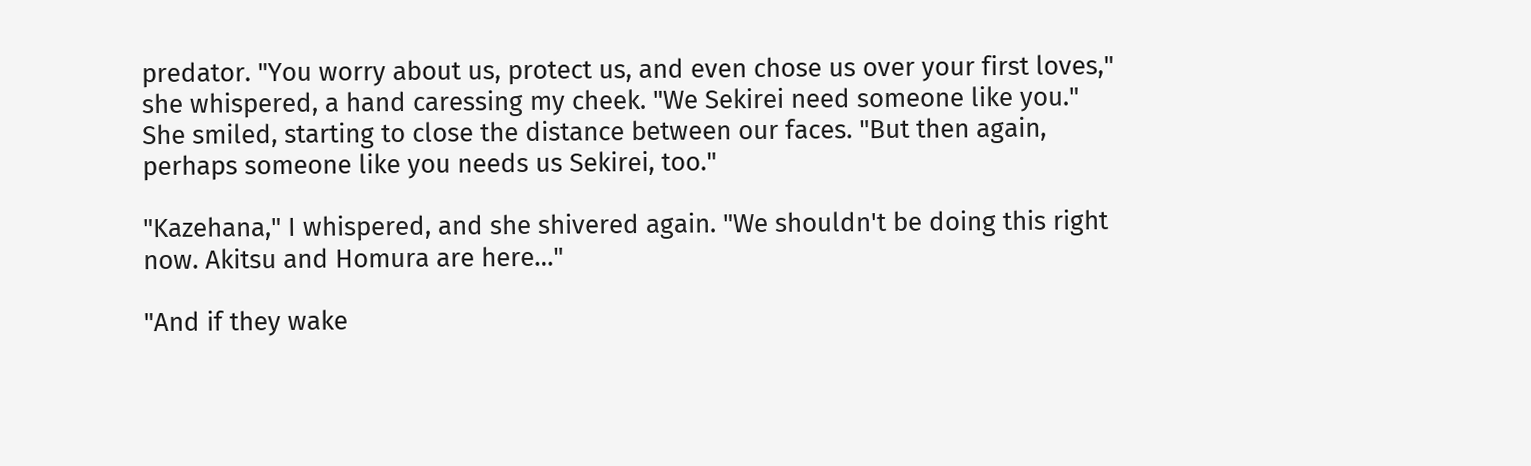predator. "You worry about us, protect us, and even chose us over your first loves," she whispered, a hand caressing my cheek. "We Sekirei need someone like you." She smiled, starting to close the distance between our faces. "But then again, perhaps someone like you needs us Sekirei, too."

"Kazehana," I whispered, and she shivered again. "We shouldn't be doing this right now. Akitsu and Homura are here…"

"And if they wake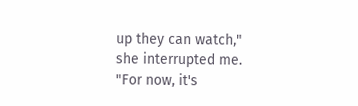up they can watch," she interrupted me. "For now, it's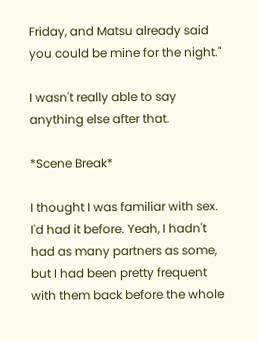Friday, and Matsu already said you could be mine for the night."

I wasn't really able to say anything else after that.

*Scene Break*

I thought I was familiar with sex. I'd had it before. Yeah, I hadn't had as many partners as some, but I had been pretty frequent with them back before the whole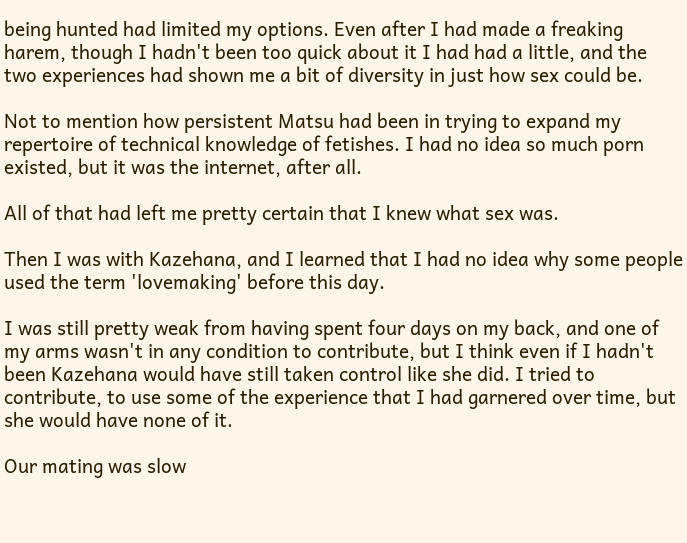being hunted had limited my options. Even after I had made a freaking harem, though I hadn't been too quick about it I had had a little, and the two experiences had shown me a bit of diversity in just how sex could be.

Not to mention how persistent Matsu had been in trying to expand my repertoire of technical knowledge of fetishes. I had no idea so much porn existed, but it was the internet, after all.

All of that had left me pretty certain that I knew what sex was.

Then I was with Kazehana, and I learned that I had no idea why some people used the term 'lovemaking' before this day.

I was still pretty weak from having spent four days on my back, and one of my arms wasn't in any condition to contribute, but I think even if I hadn't been Kazehana would have still taken control like she did. I tried to contribute, to use some of the experience that I had garnered over time, but she would have none of it.

Our mating was slow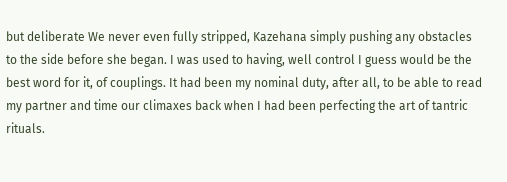but deliberate We never even fully stripped, Kazehana simply pushing any obstacles to the side before she began. I was used to having, well control I guess would be the best word for it, of couplings. It had been my nominal duty, after all, to be able to read my partner and time our climaxes back when I had been perfecting the art of tantric rituals.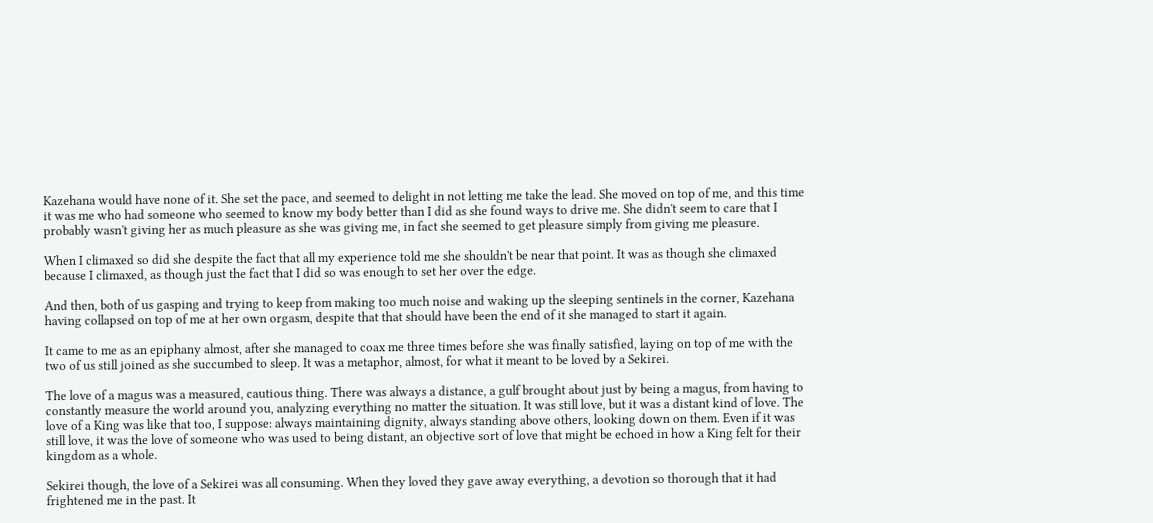Kazehana would have none of it. She set the pace, and seemed to delight in not letting me take the lead. She moved on top of me, and this time it was me who had someone who seemed to know my body better than I did as she found ways to drive me. She didn't seem to care that I probably wasn't giving her as much pleasure as she was giving me, in fact she seemed to get pleasure simply from giving me pleasure.

When I climaxed so did she despite the fact that all my experience told me she shouldn't be near that point. It was as though she climaxed because I climaxed, as though just the fact that I did so was enough to set her over the edge.

And then, both of us gasping and trying to keep from making too much noise and waking up the sleeping sentinels in the corner, Kazehana having collapsed on top of me at her own orgasm, despite that that should have been the end of it she managed to start it again.

It came to me as an epiphany almost, after she managed to coax me three times before she was finally satisfied, laying on top of me with the two of us still joined as she succumbed to sleep. It was a metaphor, almost, for what it meant to be loved by a Sekirei.

The love of a magus was a measured, cautious thing. There was always a distance, a gulf brought about just by being a magus, from having to constantly measure the world around you, analyzing everything no matter the situation. It was still love, but it was a distant kind of love. The love of a King was like that too, I suppose: always maintaining dignity, always standing above others, looking down on them. Even if it was still love, it was the love of someone who was used to being distant, an objective sort of love that might be echoed in how a King felt for their kingdom as a whole.

Sekirei though, the love of a Sekirei was all consuming. When they loved they gave away everything, a devotion so thorough that it had frightened me in the past. It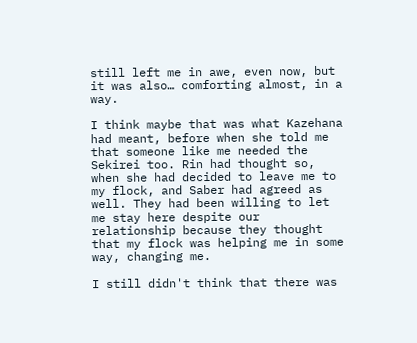still left me in awe, even now, but it was also… comforting almost, in a way.

I think maybe that was what Kazehana had meant, before when she told me that someone like me needed the Sekirei too. Rin had thought so, when she had decided to leave me to my flock, and Saber had agreed as well. They had been willing to let me stay here despite our relationship because they thought that my flock was helping me in some way, changing me.

I still didn't think that there was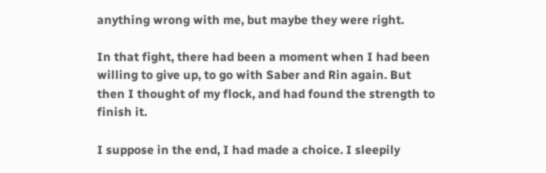anything wrong with me, but maybe they were right.

In that fight, there had been a moment when I had been willing to give up, to go with Saber and Rin again. But then I thought of my flock, and had found the strength to finish it.

I suppose in the end, I had made a choice. I sleepily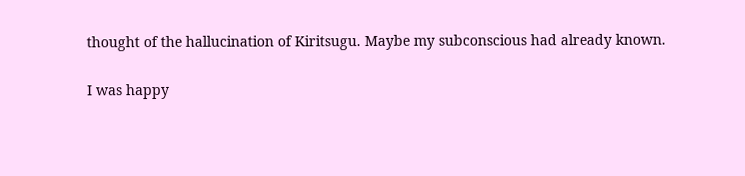thought of the hallucination of Kiritsugu. Maybe my subconscious had already known.

I was happy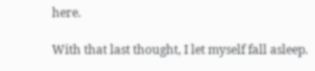here.

With that last thought, I let myself fall asleep.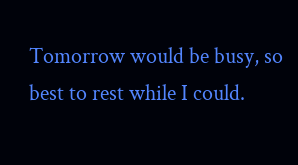Tomorrow would be busy, so best to rest while I could.